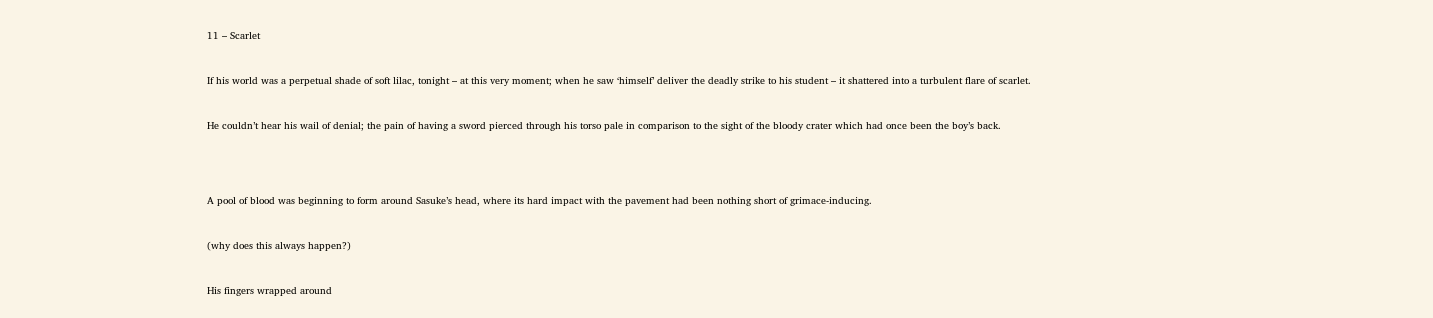11 – Scarlet


If his world was a perpetual shade of soft lilac, tonight – at this very moment; when he saw ‘himself’ deliver the deadly strike to his student – it shattered into a turbulent flare of scarlet.


He couldn’t hear his wail of denial; the pain of having a sword pierced through his torso pale in comparison to the sight of the bloody crater which had once been the boy’s back.




A pool of blood was beginning to form around Sasuke’s head, where its hard impact with the pavement had been nothing short of grimace-inducing.


(why does this always happen?)


His fingers wrapped around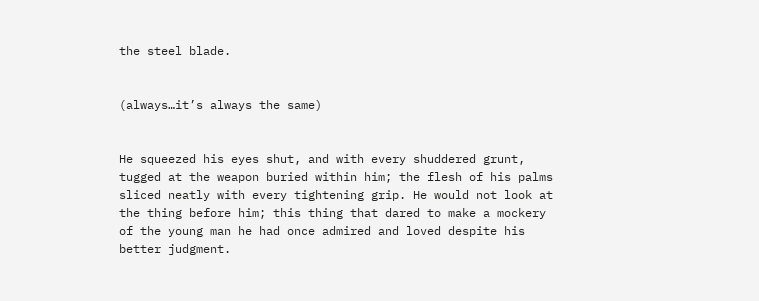the steel blade.


(always…it’s always the same)


He squeezed his eyes shut, and with every shuddered grunt, tugged at the weapon buried within him; the flesh of his palms sliced neatly with every tightening grip. He would not look at the thing before him; this thing that dared to make a mockery of the young man he had once admired and loved despite his better judgment.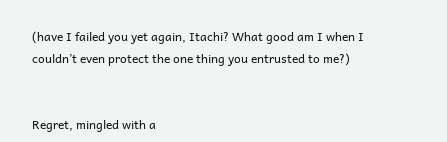(have I failed you yet again, Itachi? What good am I when I couldn’t even protect the one thing you entrusted to me?)


Regret, mingled with a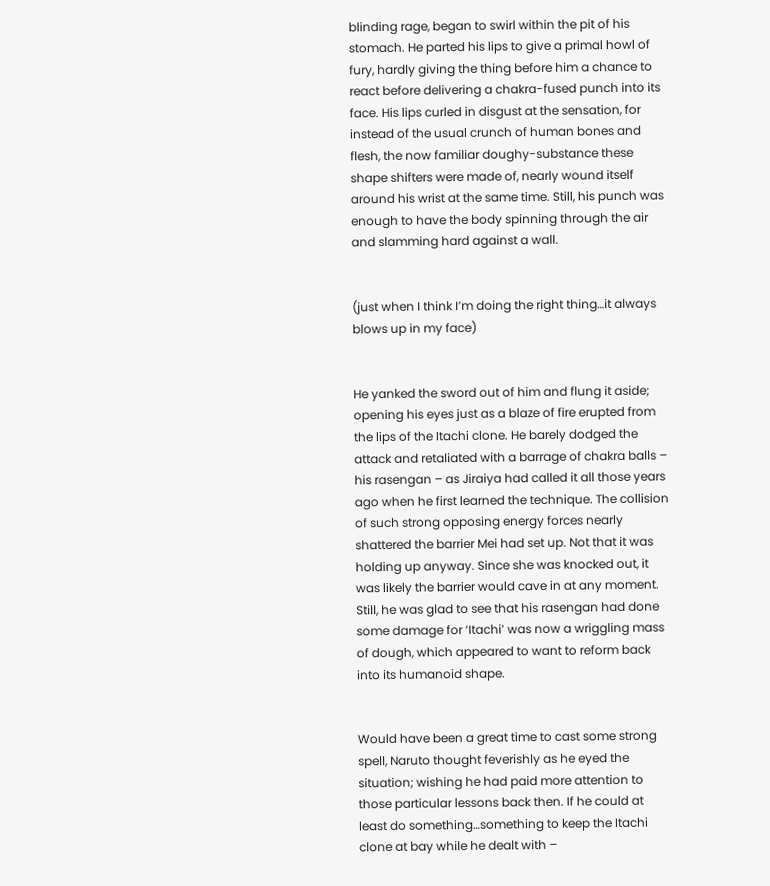blinding rage, began to swirl within the pit of his stomach. He parted his lips to give a primal howl of fury, hardly giving the thing before him a chance to react before delivering a chakra-fused punch into its face. His lips curled in disgust at the sensation, for instead of the usual crunch of human bones and flesh, the now familiar doughy-substance these shape shifters were made of, nearly wound itself around his wrist at the same time. Still, his punch was enough to have the body spinning through the air and slamming hard against a wall.


(just when I think I’m doing the right thing…it always blows up in my face)


He yanked the sword out of him and flung it aside; opening his eyes just as a blaze of fire erupted from the lips of the Itachi clone. He barely dodged the attack and retaliated with a barrage of chakra balls – his rasengan – as Jiraiya had called it all those years ago when he first learned the technique. The collision of such strong opposing energy forces nearly shattered the barrier Mei had set up. Not that it was holding up anyway. Since she was knocked out, it was likely the barrier would cave in at any moment. Still, he was glad to see that his rasengan had done some damage for ‘Itachi’ was now a wriggling mass of dough, which appeared to want to reform back into its humanoid shape.


Would have been a great time to cast some strong spell, Naruto thought feverishly as he eyed the situation; wishing he had paid more attention to those particular lessons back then. If he could at least do something…something to keep the Itachi clone at bay while he dealt with –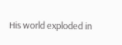His world exploded in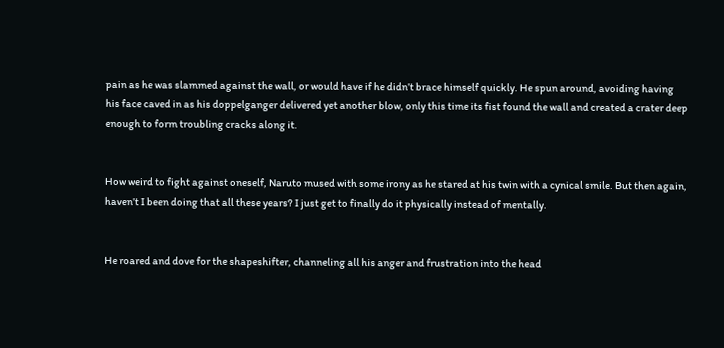pain as he was slammed against the wall, or would have if he didn’t brace himself quickly. He spun around, avoiding having his face caved in as his doppelganger delivered yet another blow, only this time its fist found the wall and created a crater deep enough to form troubling cracks along it.


How weird to fight against oneself, Naruto mused with some irony as he stared at his twin with a cynical smile. But then again, haven’t I been doing that all these years? I just get to finally do it physically instead of mentally.


He roared and dove for the shapeshifter, channeling all his anger and frustration into the head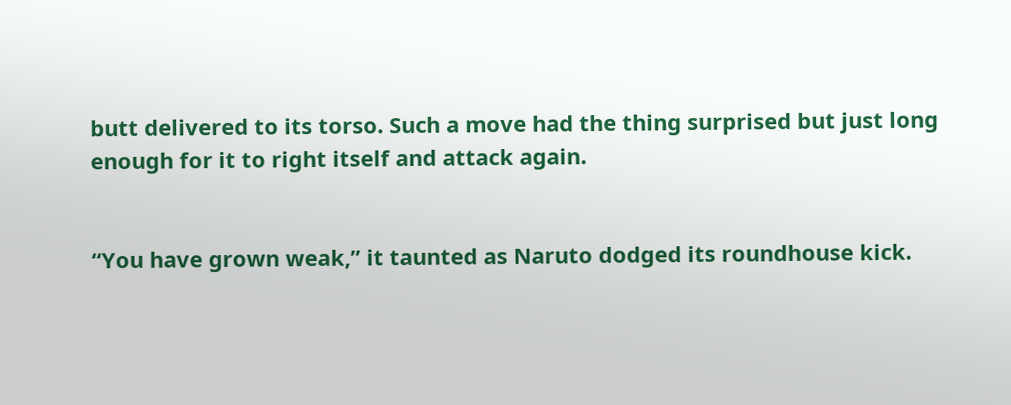butt delivered to its torso. Such a move had the thing surprised but just long enough for it to right itself and attack again.


“You have grown weak,” it taunted as Naruto dodged its roundhouse kick.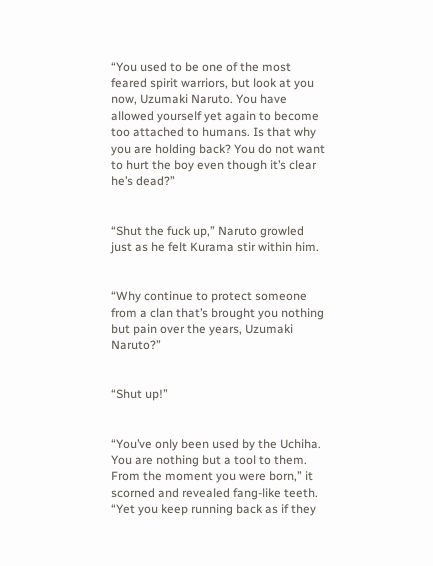“You used to be one of the most feared spirit warriors, but look at you now, Uzumaki Naruto. You have allowed yourself yet again to become too attached to humans. Is that why you are holding back? You do not want to hurt the boy even though it’s clear he’s dead?”


“Shut the fuck up,” Naruto growled just as he felt Kurama stir within him.


“Why continue to protect someone from a clan that’s brought you nothing but pain over the years, Uzumaki Naruto?”


“Shut up!”


“You’ve only been used by the Uchiha. You are nothing but a tool to them. From the moment you were born,” it scorned and revealed fang-like teeth. “Yet you keep running back as if they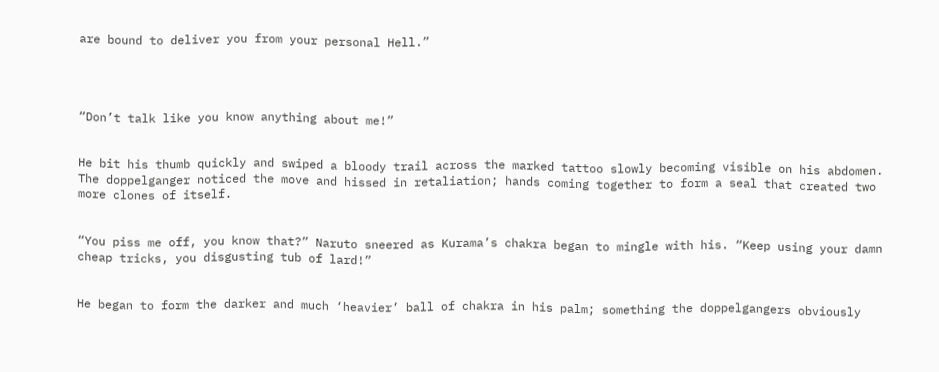are bound to deliver you from your personal Hell.”




“Don’t talk like you know anything about me!”


He bit his thumb quickly and swiped a bloody trail across the marked tattoo slowly becoming visible on his abdomen. The doppelganger noticed the move and hissed in retaliation; hands coming together to form a seal that created two more clones of itself.


“You piss me off, you know that?” Naruto sneered as Kurama’s chakra began to mingle with his. “Keep using your damn cheap tricks, you disgusting tub of lard!”


He began to form the darker and much ‘heavier’ ball of chakra in his palm; something the doppelgangers obviously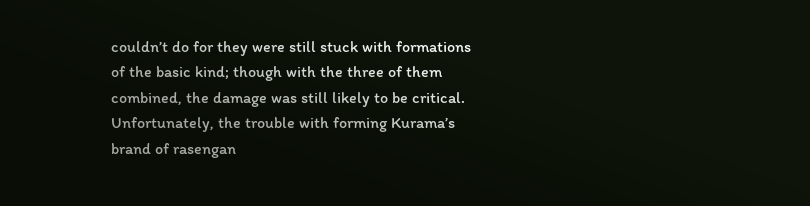couldn’t do for they were still stuck with formations of the basic kind; though with the three of them combined, the damage was still likely to be critical. Unfortunately, the trouble with forming Kurama’s brand of rasengan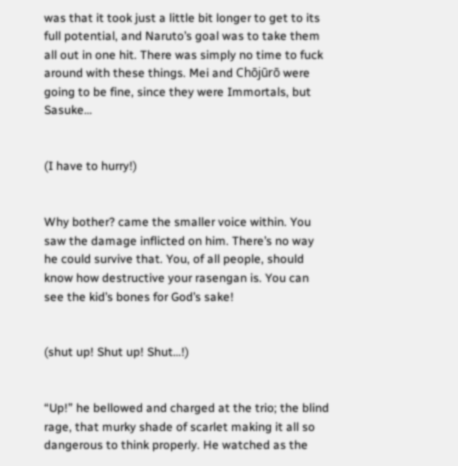was that it took just a little bit longer to get to its full potential, and Naruto’s goal was to take them all out in one hit. There was simply no time to fuck around with these things. Mei and Chōjūrō were going to be fine, since they were Immortals, but Sasuke…


(I have to hurry!)


Why bother? came the smaller voice within. You saw the damage inflicted on him. There’s no way he could survive that. You, of all people, should know how destructive your rasengan is. You can see the kid’s bones for God’s sake!


(shut up! Shut up! Shut…!)


“Up!” he bellowed and charged at the trio; the blind rage, that murky shade of scarlet making it all so dangerous to think properly. He watched as the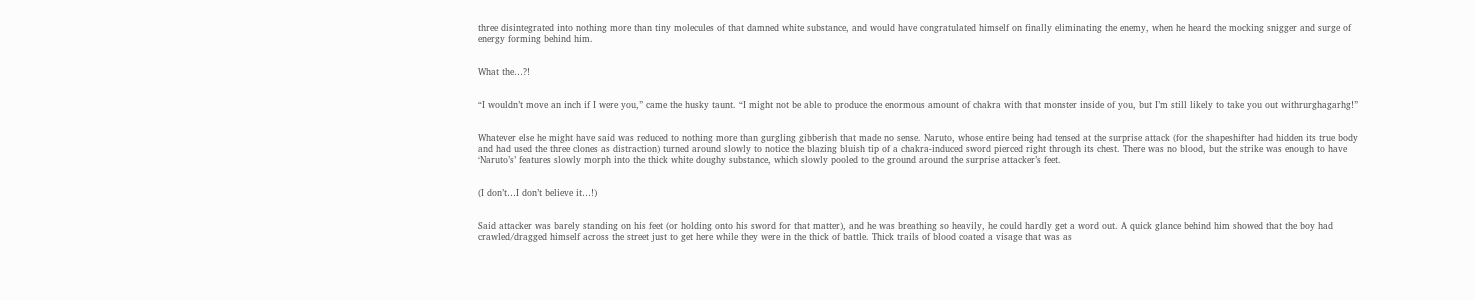three disintegrated into nothing more than tiny molecules of that damned white substance, and would have congratulated himself on finally eliminating the enemy, when he heard the mocking snigger and surge of energy forming behind him.


What the…?!


“I wouldn’t move an inch if I were you,” came the husky taunt. “I might not be able to produce the enormous amount of chakra with that monster inside of you, but I’m still likely to take you out withrurghagarhg!”


Whatever else he might have said was reduced to nothing more than gurgling gibberish that made no sense. Naruto, whose entire being had tensed at the surprise attack (for the shapeshifter had hidden its true body and had used the three clones as distraction) turned around slowly to notice the blazing bluish tip of a chakra-induced sword pierced right through its chest. There was no blood, but the strike was enough to have ‘Naruto’s’ features slowly morph into the thick white doughy substance, which slowly pooled to the ground around the surprise attacker’s feet.


(I don’t…I don’t believe it…!)


Said attacker was barely standing on his feet (or holding onto his sword for that matter), and he was breathing so heavily, he could hardly get a word out. A quick glance behind him showed that the boy had crawled/dragged himself across the street just to get here while they were in the thick of battle. Thick trails of blood coated a visage that was as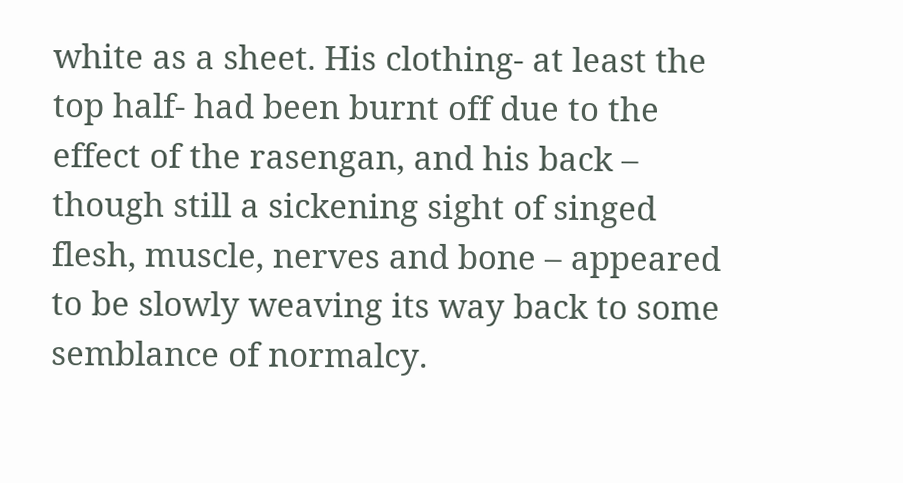white as a sheet. His clothing- at least the top half- had been burnt off due to the effect of the rasengan, and his back – though still a sickening sight of singed flesh, muscle, nerves and bone – appeared to be slowly weaving its way back to some semblance of normalcy.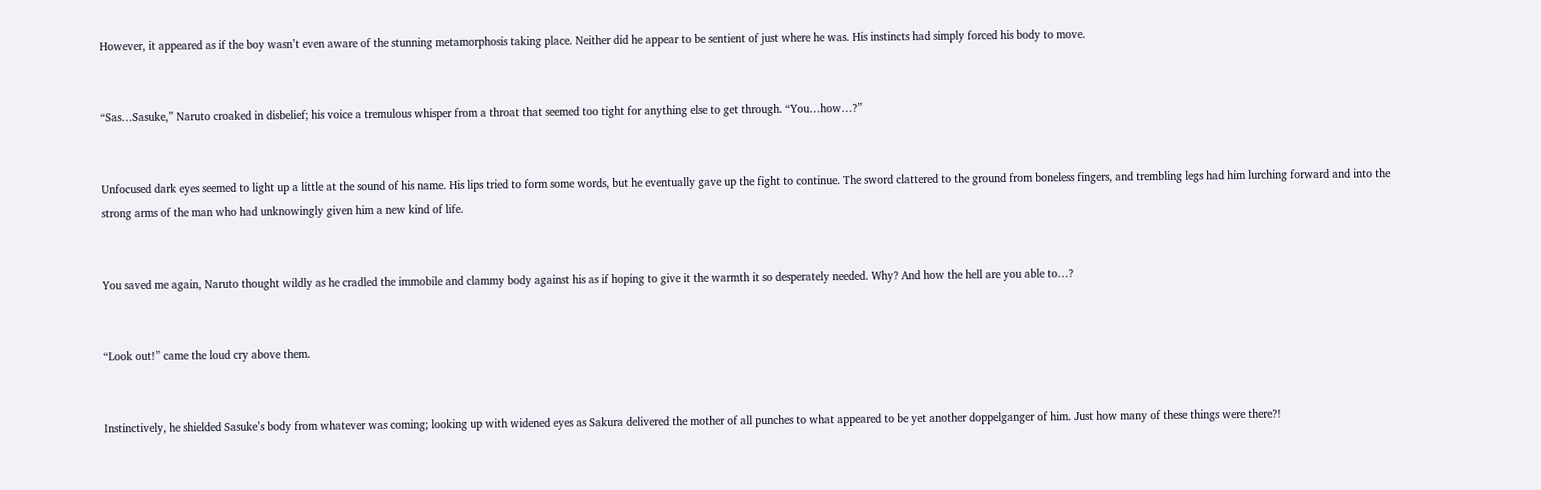However, it appeared as if the boy wasn’t even aware of the stunning metamorphosis taking place. Neither did he appear to be sentient of just where he was. His instincts had simply forced his body to move.


“Sas…Sasuke,” Naruto croaked in disbelief; his voice a tremulous whisper from a throat that seemed too tight for anything else to get through. “You…how…?”


Unfocused dark eyes seemed to light up a little at the sound of his name. His lips tried to form some words, but he eventually gave up the fight to continue. The sword clattered to the ground from boneless fingers, and trembling legs had him lurching forward and into the strong arms of the man who had unknowingly given him a new kind of life.


You saved me again, Naruto thought wildly as he cradled the immobile and clammy body against his as if hoping to give it the warmth it so desperately needed. Why? And how the hell are you able to…?


“Look out!” came the loud cry above them.


Instinctively, he shielded Sasuke’s body from whatever was coming; looking up with widened eyes as Sakura delivered the mother of all punches to what appeared to be yet another doppelganger of him. Just how many of these things were there?!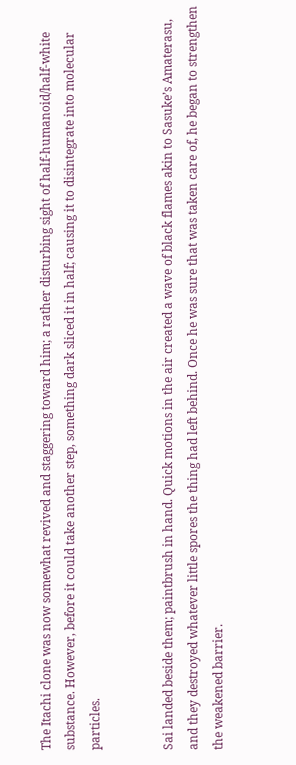The Itachi clone was now somewhat revived and staggering toward him; a rather disturbing sight of half-humanoid/half-white substance. However, before it could take another step, something dark sliced it in half; causing it to disintegrate into molecular particles.


Sai landed beside them; paintbrush in hand. Quick motions in the air created a wave of black flames akin to Sasuke’s Amaterasu, and they destroyed whatever little spores the thing had left behind. Once he was sure that was taken care of, he began to strengthen the weakened barrier.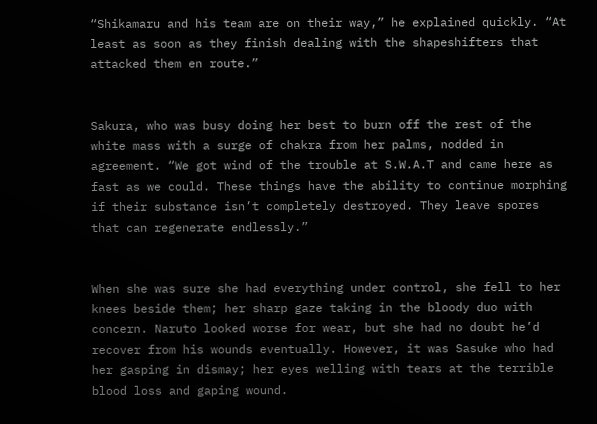“Shikamaru and his team are on their way,” he explained quickly. “At least as soon as they finish dealing with the shapeshifters that attacked them en route.”


Sakura, who was busy doing her best to burn off the rest of the white mass with a surge of chakra from her palms, nodded in agreement. “We got wind of the trouble at S.W.A.T and came here as fast as we could. These things have the ability to continue morphing if their substance isn’t completely destroyed. They leave spores that can regenerate endlessly.”


When she was sure she had everything under control, she fell to her knees beside them; her sharp gaze taking in the bloody duo with concern. Naruto looked worse for wear, but she had no doubt he’d recover from his wounds eventually. However, it was Sasuke who had her gasping in dismay; her eyes welling with tears at the terrible blood loss and gaping wound.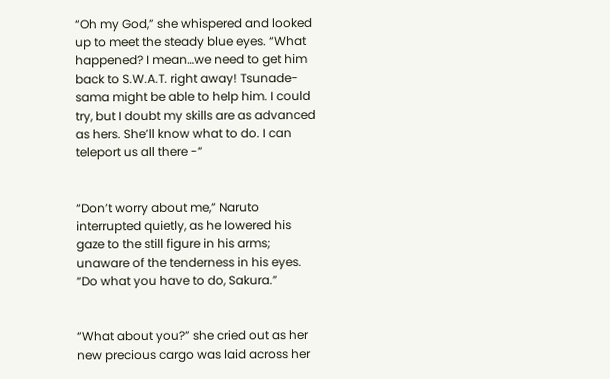“Oh my God,” she whispered and looked up to meet the steady blue eyes. “What happened? I mean…we need to get him back to S.W.A.T. right away! Tsunade-sama might be able to help him. I could try, but I doubt my skills are as advanced as hers. She’ll know what to do. I can teleport us all there -”


“Don’t worry about me,” Naruto interrupted quietly, as he lowered his gaze to the still figure in his arms; unaware of the tenderness in his eyes. “Do what you have to do, Sakura.”


“What about you?” she cried out as her new precious cargo was laid across her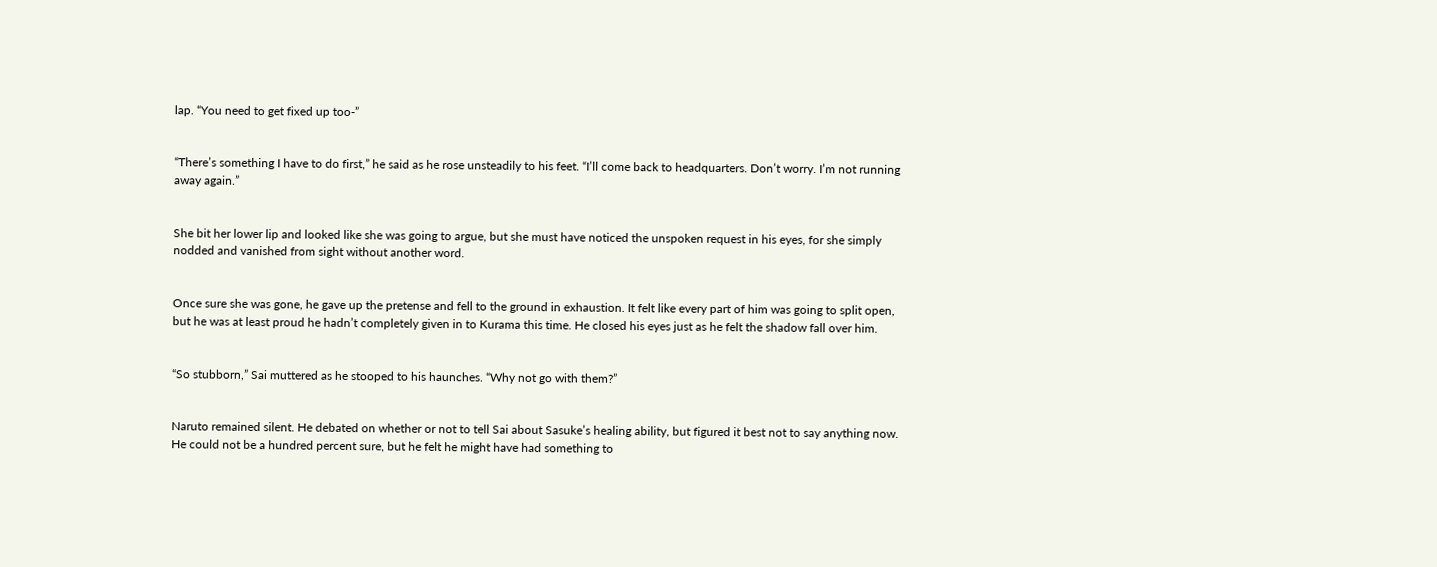lap. “You need to get fixed up too-”


“There’s something I have to do first,” he said as he rose unsteadily to his feet. “I’ll come back to headquarters. Don’t worry. I’m not running away again.”


She bit her lower lip and looked like she was going to argue, but she must have noticed the unspoken request in his eyes, for she simply nodded and vanished from sight without another word.


Once sure she was gone, he gave up the pretense and fell to the ground in exhaustion. It felt like every part of him was going to split open, but he was at least proud he hadn’t completely given in to Kurama this time. He closed his eyes just as he felt the shadow fall over him.


“So stubborn,” Sai muttered as he stooped to his haunches. “Why not go with them?”


Naruto remained silent. He debated on whether or not to tell Sai about Sasuke’s healing ability, but figured it best not to say anything now. He could not be a hundred percent sure, but he felt he might have had something to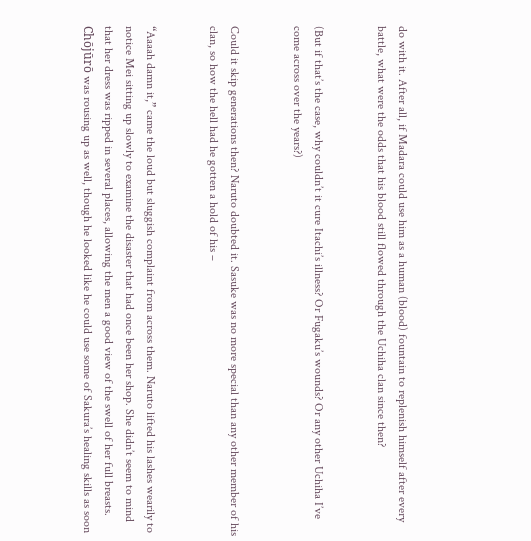do with it. After all, if Madara could use him as a human (blood) fountain to replenish himself after every battle, what were the odds that his blood still flowed through the Uchiha clan since then?


(But if that’s the case, why couldn’t it cure Itachi’s illness? Or Fugaku’s wounds? Or any other Uchiha I’ve come across over the years?)


Could it skip generations then? Naruto doubted it. Sasuke was no more special than any other member of his clan, so how the hell had he gotten a hold of his –


“Aaaah damn it,” came the loud but sluggish complaint from across them. Naruto lifted his lashes wearily to notice Mei sitting up slowly to examine the disaster that had once been her shop. She didn’t seem to mind that her dress was ripped in several places, allowing the men a good view of the swell of her full breasts. Chōjūrō was rousing up as well, though he looked like he could use some of Sakura’s healing skills as soon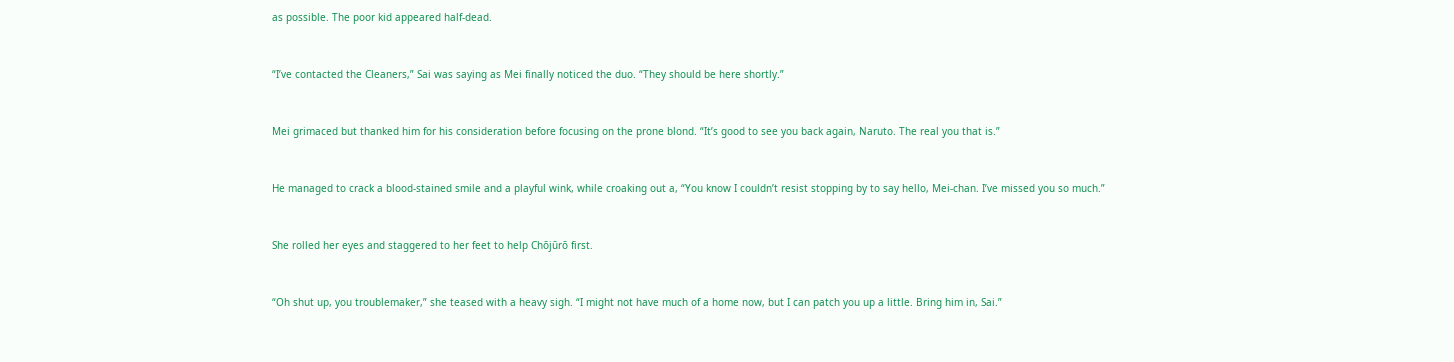as possible. The poor kid appeared half-dead.


“I’ve contacted the Cleaners,” Sai was saying as Mei finally noticed the duo. “They should be here shortly.”


Mei grimaced but thanked him for his consideration before focusing on the prone blond. “It’s good to see you back again, Naruto. The real you that is.”


He managed to crack a blood-stained smile and a playful wink, while croaking out a, “You know I couldn’t resist stopping by to say hello, Mei-chan. I’ve missed you so much.”


She rolled her eyes and staggered to her feet to help Chōjūrō first.


“Oh shut up, you troublemaker,” she teased with a heavy sigh. “I might not have much of a home now, but I can patch you up a little. Bring him in, Sai.”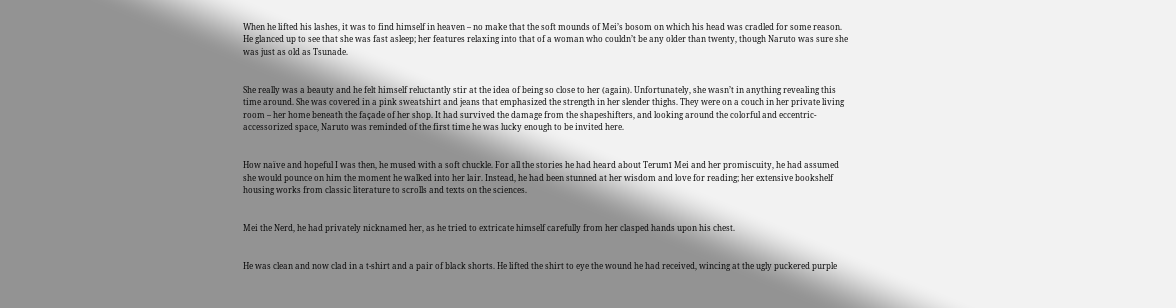When he lifted his lashes, it was to find himself in heaven – no make that the soft mounds of Mei’s bosom on which his head was cradled for some reason. He glanced up to see that she was fast asleep; her features relaxing into that of a woman who couldn’t be any older than twenty, though Naruto was sure she was just as old as Tsunade.


She really was a beauty and he felt himself reluctantly stir at the idea of being so close to her (again). Unfortunately, she wasn’t in anything revealing this time around. She was covered in a pink sweatshirt and jeans that emphasized the strength in her slender thighs. They were on a couch in her private living room – her home beneath the façade of her shop. It had survived the damage from the shapeshifters, and looking around the colorful and eccentric-accessorized space, Naruto was reminded of the first time he was lucky enough to be invited here.


How naïve and hopeful I was then, he mused with a soft chuckle. For all the stories he had heard about Terumī Mei and her promiscuity, he had assumed she would pounce on him the moment he walked into her lair. Instead, he had been stunned at her wisdom and love for reading; her extensive bookshelf housing works from classic literature to scrolls and texts on the sciences.


Mei the Nerd, he had privately nicknamed her, as he tried to extricate himself carefully from her clasped hands upon his chest.


He was clean and now clad in a t-shirt and a pair of black shorts. He lifted the shirt to eye the wound he had received, wincing at the ugly puckered purple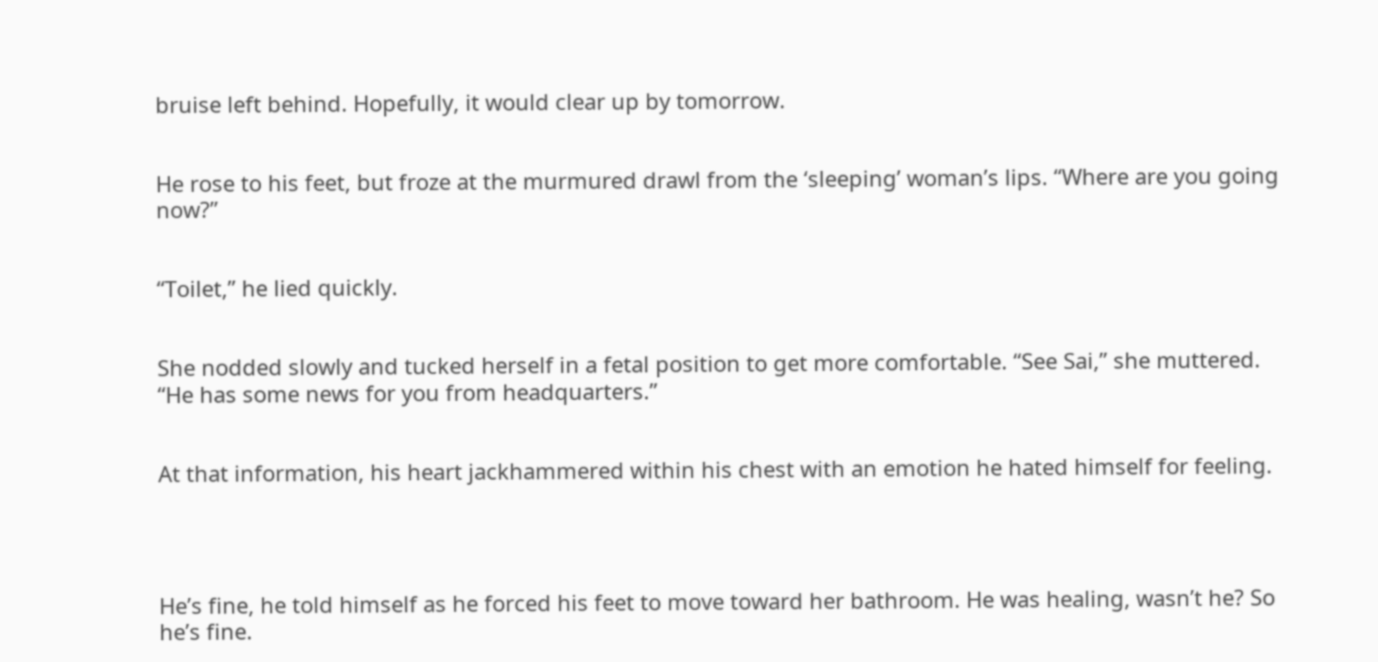bruise left behind. Hopefully, it would clear up by tomorrow.


He rose to his feet, but froze at the murmured drawl from the ‘sleeping’ woman’s lips. “Where are you going now?”


“Toilet,” he lied quickly.


She nodded slowly and tucked herself in a fetal position to get more comfortable. “See Sai,” she muttered. “He has some news for you from headquarters.”


At that information, his heart jackhammered within his chest with an emotion he hated himself for feeling.




He’s fine, he told himself as he forced his feet to move toward her bathroom. He was healing, wasn’t he? So he’s fine.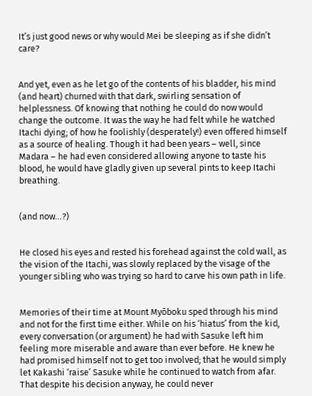It’s just good news or why would Mei be sleeping as if she didn’t care?


And yet, even as he let go of the contents of his bladder, his mind (and heart) churned with that dark, swirling sensation of helplessness. Of knowing that nothing he could do now would change the outcome. It was the way he had felt while he watched Itachi dying; of how he foolishly (desperately!) even offered himself as a source of healing. Though it had been years – well, since Madara – he had even considered allowing anyone to taste his blood, he would have gladly given up several pints to keep Itachi breathing.


(and now…?)


He closed his eyes and rested his forehead against the cold wall, as the vision of the Itachi, was slowly replaced by the visage of the younger sibling who was trying so hard to carve his own path in life.


Memories of their time at Mount Myōboku sped through his mind and not for the first time either. While on his ‘hiatus’ from the kid, every conversation (or argument) he had with Sasuke left him feeling more miserable and aware than ever before. He knew he had promised himself not to get too involved; that he would simply let Kakashi ‘raise’ Sasuke while he continued to watch from afar. That despite his decision anyway, he could never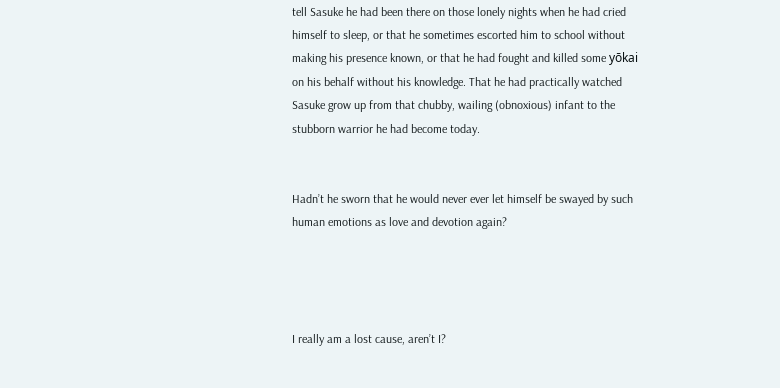tell Sasuke he had been there on those lonely nights when he had cried himself to sleep, or that he sometimes escorted him to school without making his presence known, or that he had fought and killed some yōkai on his behalf without his knowledge. That he had practically watched Sasuke grow up from that chubby, wailing (obnoxious) infant to the stubborn warrior he had become today.


Hadn’t he sworn that he would never ever let himself be swayed by such human emotions as love and devotion again?




I really am a lost cause, aren’t I?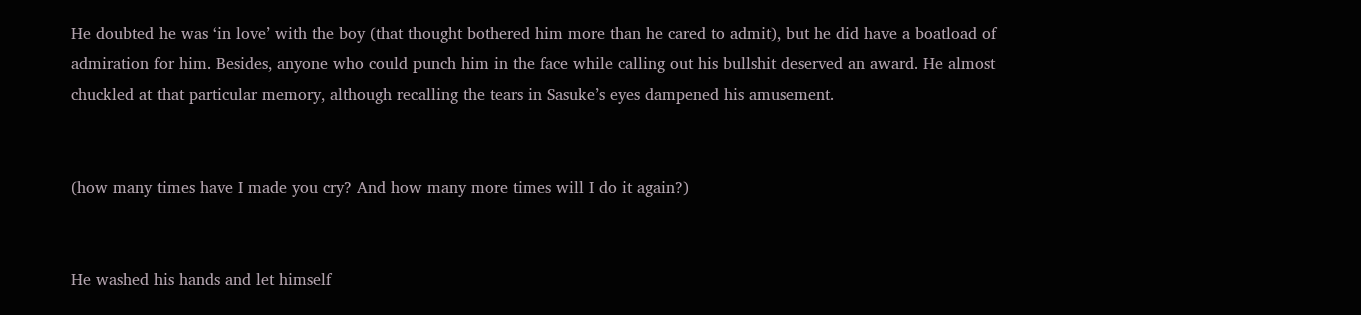He doubted he was ‘in love’ with the boy (that thought bothered him more than he cared to admit), but he did have a boatload of admiration for him. Besides, anyone who could punch him in the face while calling out his bullshit deserved an award. He almost chuckled at that particular memory, although recalling the tears in Sasuke’s eyes dampened his amusement.


(how many times have I made you cry? And how many more times will I do it again?)


He washed his hands and let himself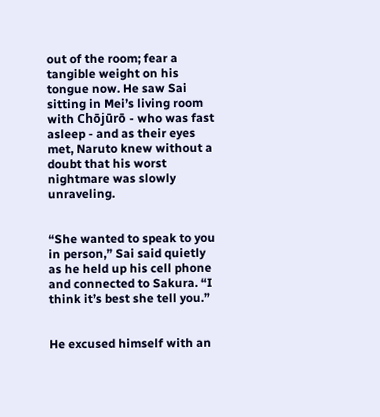out of the room; fear a tangible weight on his tongue now. He saw Sai sitting in Mei’s living room with Chōjūrō - who was fast asleep - and as their eyes met, Naruto knew without a doubt that his worst nightmare was slowly unraveling.


“She wanted to speak to you in person,” Sai said quietly as he held up his cell phone and connected to Sakura. “I think it’s best she tell you.”


He excused himself with an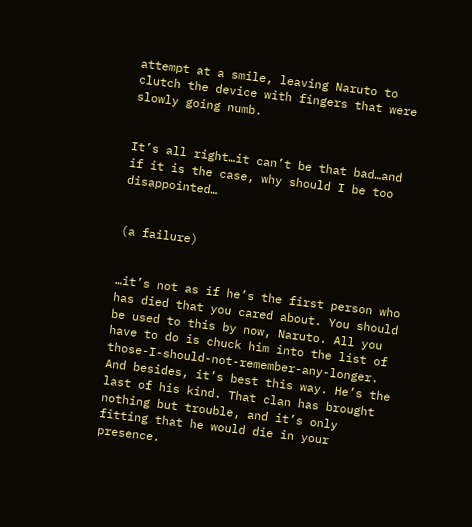attempt at a smile, leaving Naruto to clutch the device with fingers that were slowly going numb.


It’s all right…it can’t be that bad…and if it is the case, why should I be too disappointed…


(a failure)


…it’s not as if he’s the first person who has died that you cared about. You should be used to this by now, Naruto. All you have to do is chuck him into the list of those-I-should-not-remember-any-longer. And besides, it’s best this way. He’s the last of his kind. That clan has brought nothing but trouble, and it’s only fitting that he would die in your presence.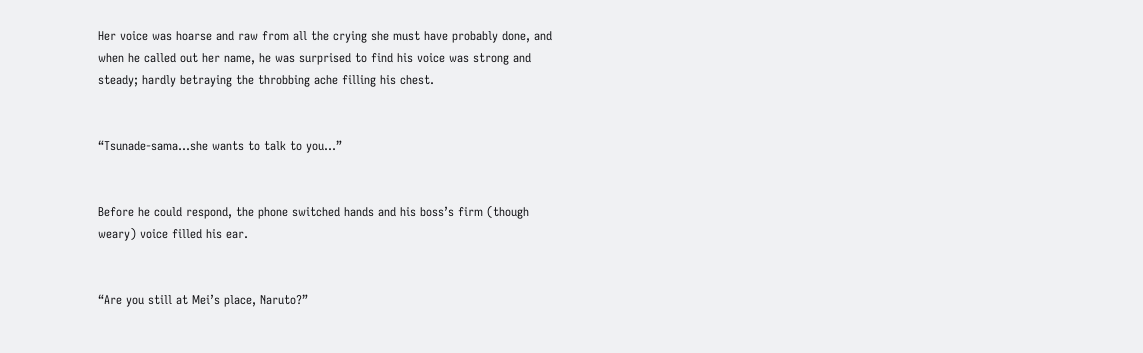Her voice was hoarse and raw from all the crying she must have probably done, and when he called out her name, he was surprised to find his voice was strong and steady; hardly betraying the throbbing ache filling his chest.


“Tsunade-sama…she wants to talk to you…”


Before he could respond, the phone switched hands and his boss’s firm (though weary) voice filled his ear.


“Are you still at Mei’s place, Naruto?”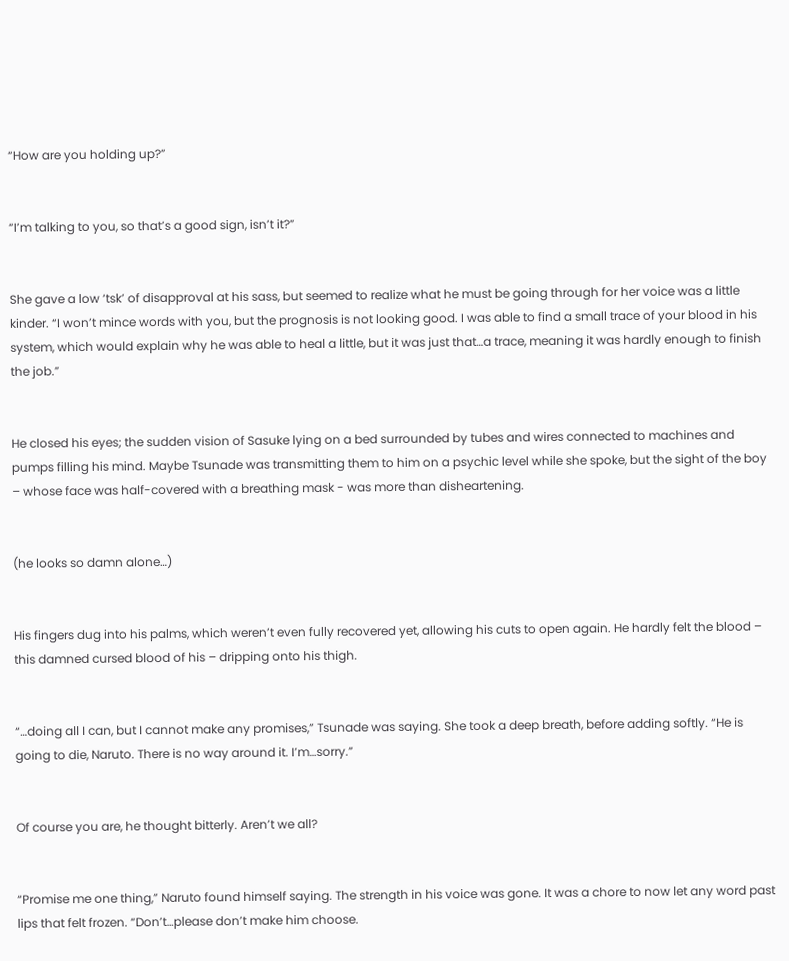“How are you holding up?”


“I’m talking to you, so that’s a good sign, isn’t it?”


She gave a low ‘tsk’ of disapproval at his sass, but seemed to realize what he must be going through for her voice was a little kinder. “I won’t mince words with you, but the prognosis is not looking good. I was able to find a small trace of your blood in his system, which would explain why he was able to heal a little, but it was just that…a trace, meaning it was hardly enough to finish the job.”


He closed his eyes; the sudden vision of Sasuke lying on a bed surrounded by tubes and wires connected to machines and pumps filling his mind. Maybe Tsunade was transmitting them to him on a psychic level while she spoke, but the sight of the boy – whose face was half-covered with a breathing mask - was more than disheartening.


(he looks so damn alone…)


His fingers dug into his palms, which weren’t even fully recovered yet, allowing his cuts to open again. He hardly felt the blood – this damned cursed blood of his – dripping onto his thigh.


“…doing all I can, but I cannot make any promises,” Tsunade was saying. She took a deep breath, before adding softly. “He is going to die, Naruto. There is no way around it. I’m…sorry.”


Of course you are, he thought bitterly. Aren’t we all?


“Promise me one thing,” Naruto found himself saying. The strength in his voice was gone. It was a chore to now let any word past lips that felt frozen. “Don’t…please don’t make him choose.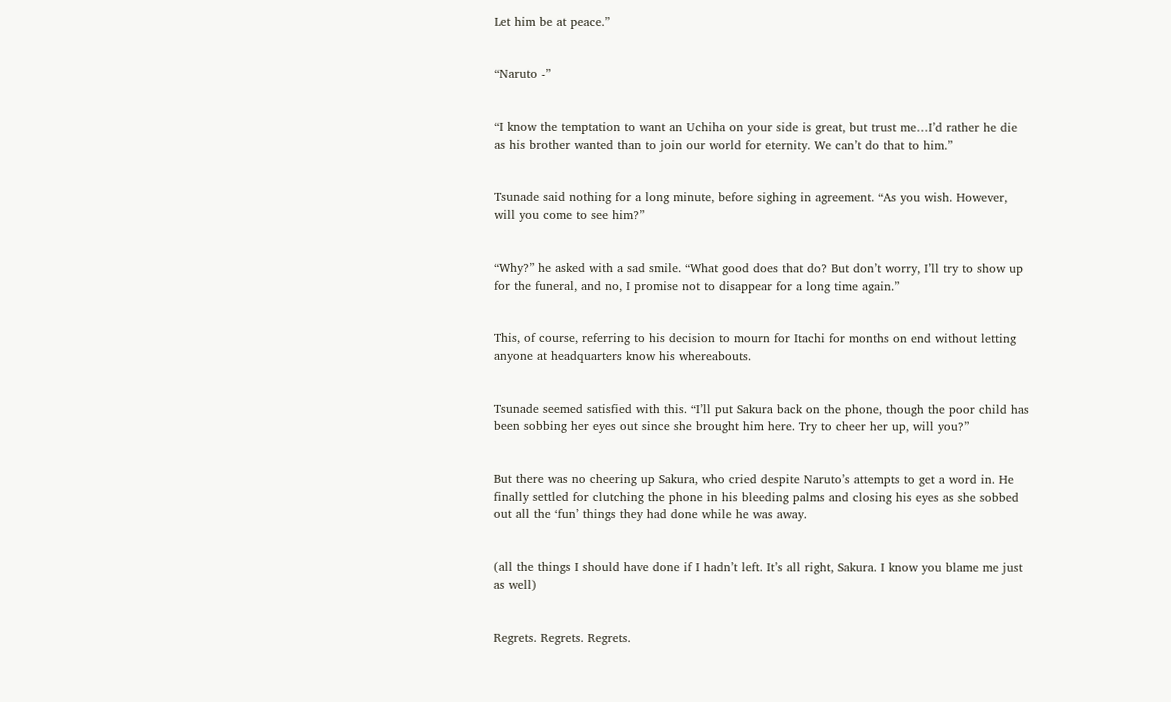Let him be at peace.”


“Naruto -”


“I know the temptation to want an Uchiha on your side is great, but trust me…I’d rather he die as his brother wanted than to join our world for eternity. We can’t do that to him.”


Tsunade said nothing for a long minute, before sighing in agreement. “As you wish. However, will you come to see him?”


“Why?” he asked with a sad smile. “What good does that do? But don’t worry, I’ll try to show up for the funeral, and no, I promise not to disappear for a long time again.”


This, of course, referring to his decision to mourn for Itachi for months on end without letting anyone at headquarters know his whereabouts.


Tsunade seemed satisfied with this. “I’ll put Sakura back on the phone, though the poor child has been sobbing her eyes out since she brought him here. Try to cheer her up, will you?”


But there was no cheering up Sakura, who cried despite Naruto’s attempts to get a word in. He finally settled for clutching the phone in his bleeding palms and closing his eyes as she sobbed out all the ‘fun’ things they had done while he was away.


(all the things I should have done if I hadn’t left. It’s all right, Sakura. I know you blame me just as well)


Regrets. Regrets. Regrets.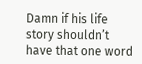Damn if his life story shouldn’t have that one word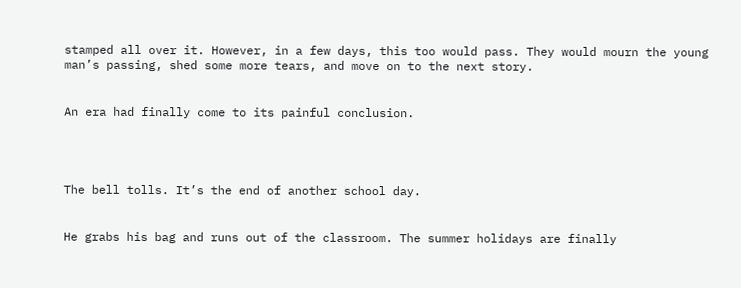stamped all over it. However, in a few days, this too would pass. They would mourn the young man’s passing, shed some more tears, and move on to the next story.


An era had finally come to its painful conclusion.




The bell tolls. It’s the end of another school day.


He grabs his bag and runs out of the classroom. The summer holidays are finally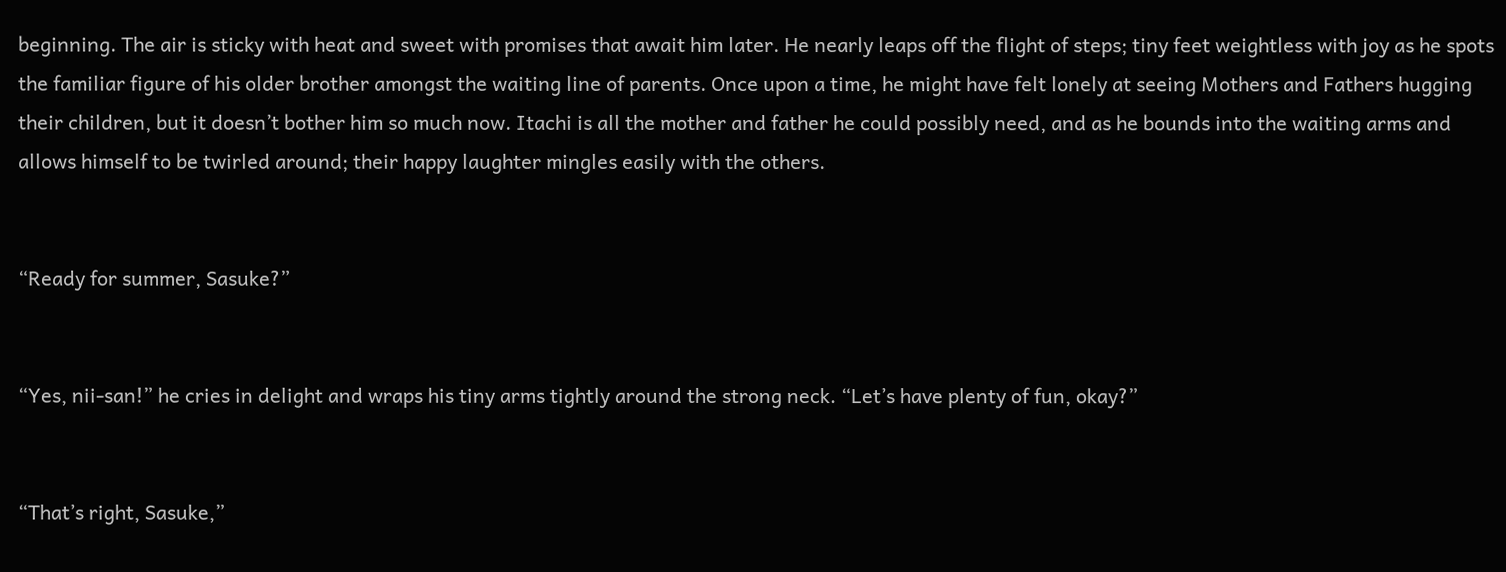beginning. The air is sticky with heat and sweet with promises that await him later. He nearly leaps off the flight of steps; tiny feet weightless with joy as he spots the familiar figure of his older brother amongst the waiting line of parents. Once upon a time, he might have felt lonely at seeing Mothers and Fathers hugging their children, but it doesn’t bother him so much now. Itachi is all the mother and father he could possibly need, and as he bounds into the waiting arms and allows himself to be twirled around; their happy laughter mingles easily with the others.


“Ready for summer, Sasuke?”


“Yes, nii-san!” he cries in delight and wraps his tiny arms tightly around the strong neck. “Let’s have plenty of fun, okay?”


“That’s right, Sasuke,”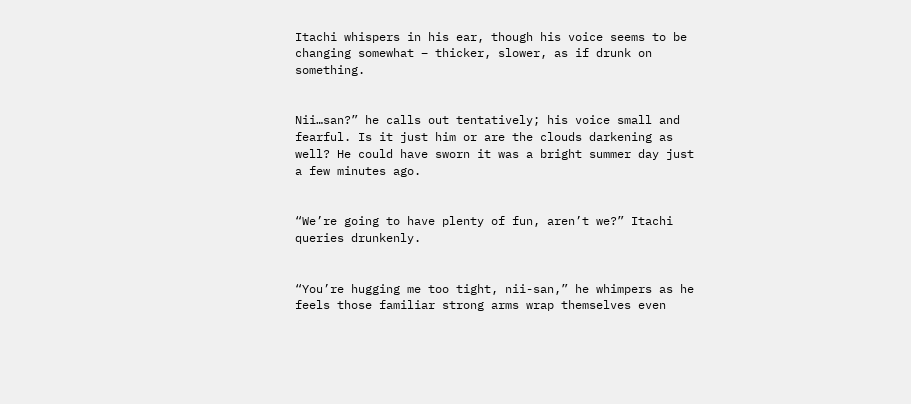Itachi whispers in his ear, though his voice seems to be changing somewhat – thicker, slower, as if drunk on something.


Nii…san?” he calls out tentatively; his voice small and fearful. Is it just him or are the clouds darkening as well? He could have sworn it was a bright summer day just a few minutes ago.


“We’re going to have plenty of fun, aren’t we?” Itachi queries drunkenly.


“You’re hugging me too tight, nii-san,” he whimpers as he feels those familiar strong arms wrap themselves even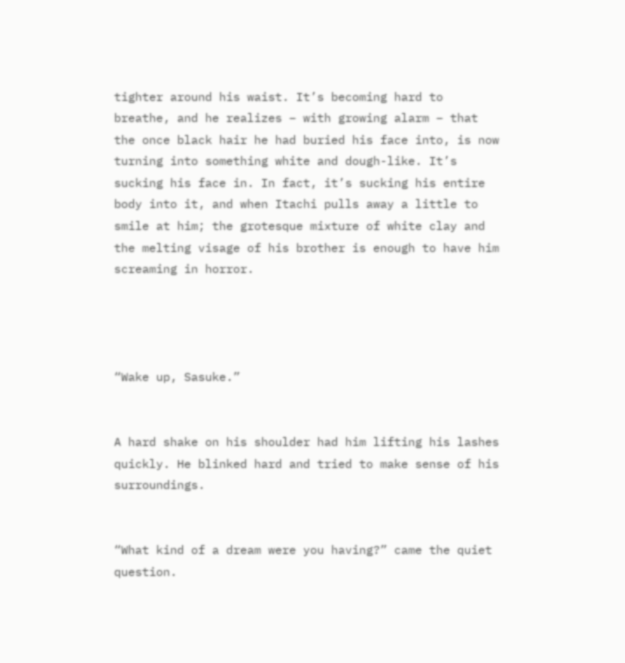tighter around his waist. It’s becoming hard to breathe, and he realizes – with growing alarm – that the once black hair he had buried his face into, is now turning into something white and dough-like. It’s sucking his face in. In fact, it’s sucking his entire body into it, and when Itachi pulls away a little to smile at him; the grotesque mixture of white clay and the melting visage of his brother is enough to have him screaming in horror.




“Wake up, Sasuke.”


A hard shake on his shoulder had him lifting his lashes quickly. He blinked hard and tried to make sense of his surroundings.


“What kind of a dream were you having?” came the quiet question.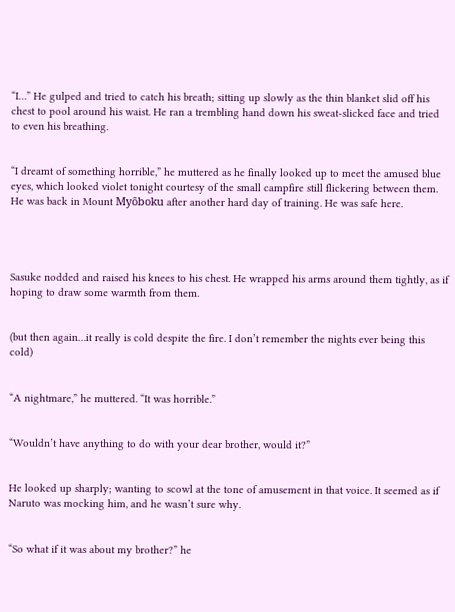“I…” He gulped and tried to catch his breath; sitting up slowly as the thin blanket slid off his chest to pool around his waist. He ran a trembling hand down his sweat-slicked face and tried to even his breathing.


“I dreamt of something horrible,” he muttered as he finally looked up to meet the amused blue eyes, which looked violet tonight courtesy of the small campfire still flickering between them. He was back in Mount Myōboku after another hard day of training. He was safe here.




Sasuke nodded and raised his knees to his chest. He wrapped his arms around them tightly, as if hoping to draw some warmth from them.


(but then again…it really is cold despite the fire. I don’t remember the nights ever being this cold)


“A nightmare,” he muttered. “It was horrible.”


“Wouldn’t have anything to do with your dear brother, would it?”


He looked up sharply; wanting to scowl at the tone of amusement in that voice. It seemed as if Naruto was mocking him, and he wasn’t sure why.


“So what if it was about my brother?” he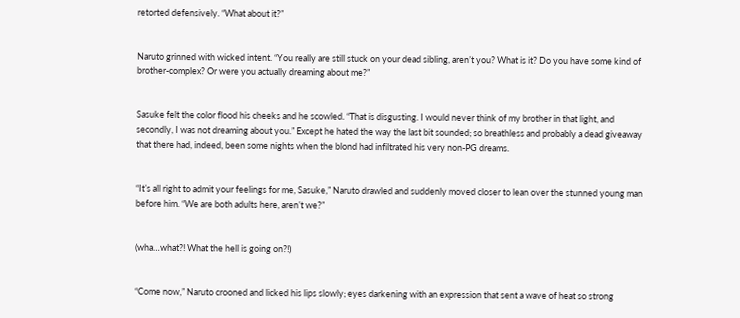retorted defensively. “What about it?”


Naruto grinned with wicked intent. “You really are still stuck on your dead sibling, aren’t you? What is it? Do you have some kind of brother-complex? Or were you actually dreaming about me?”


Sasuke felt the color flood his cheeks and he scowled. “That is disgusting. I would never think of my brother in that light, and secondly, I was not dreaming about you.” Except he hated the way the last bit sounded; so breathless and probably a dead giveaway that there had, indeed, been some nights when the blond had infiltrated his very non-PG dreams.


“It’s all right to admit your feelings for me, Sasuke,” Naruto drawled and suddenly moved closer to lean over the stunned young man before him. “We are both adults here, aren’t we?”


(wha…what?! What the hell is going on?!)


“Come now,” Naruto crooned and licked his lips slowly; eyes darkening with an expression that sent a wave of heat so strong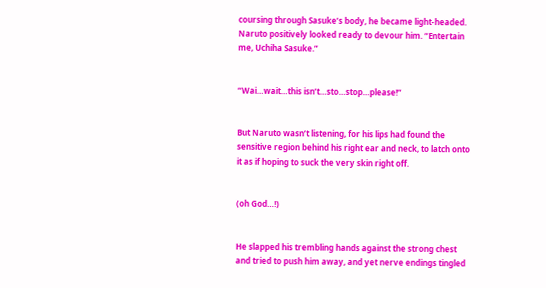coursing through Sasuke’s body, he became light-headed. Naruto positively looked ready to devour him. “Entertain me, Uchiha Sasuke.”


“Wai…wait…this isn’t…sto…stop…please!”


But Naruto wasn’t listening, for his lips had found the sensitive region behind his right ear and neck, to latch onto it as if hoping to suck the very skin right off.


(oh God…!)


He slapped his trembling hands against the strong chest and tried to push him away, and yet nerve endings tingled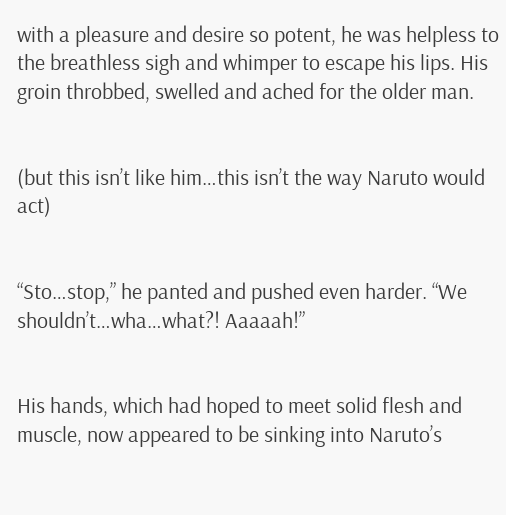with a pleasure and desire so potent, he was helpless to the breathless sigh and whimper to escape his lips. His groin throbbed, swelled and ached for the older man.


(but this isn’t like him…this isn’t the way Naruto would act)


“Sto…stop,” he panted and pushed even harder. “We shouldn’t…wha…what?! Aaaaah!”


His hands, which had hoped to meet solid flesh and muscle, now appeared to be sinking into Naruto’s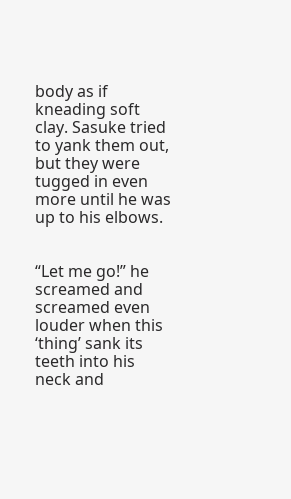body as if kneading soft clay. Sasuke tried to yank them out, but they were tugged in even more until he was up to his elbows.


“Let me go!” he screamed and screamed even louder when this ‘thing’ sank its teeth into his neck and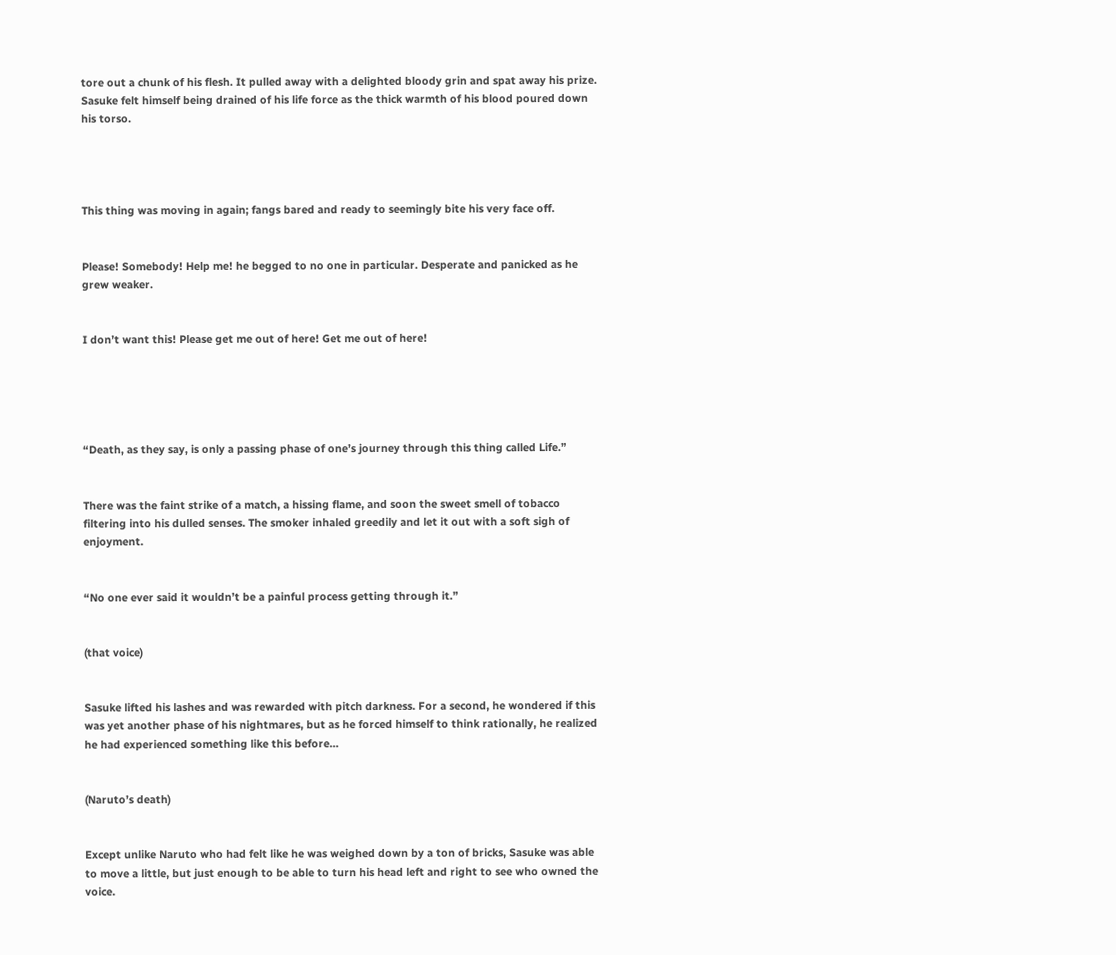tore out a chunk of his flesh. It pulled away with a delighted bloody grin and spat away his prize. Sasuke felt himself being drained of his life force as the thick warmth of his blood poured down his torso.




This thing was moving in again; fangs bared and ready to seemingly bite his very face off.


Please! Somebody! Help me! he begged to no one in particular. Desperate and panicked as he grew weaker.


I don’t want this! Please get me out of here! Get me out of here!





“Death, as they say, is only a passing phase of one’s journey through this thing called Life.”


There was the faint strike of a match, a hissing flame, and soon the sweet smell of tobacco filtering into his dulled senses. The smoker inhaled greedily and let it out with a soft sigh of enjoyment.


“No one ever said it wouldn’t be a painful process getting through it.”


(that voice)


Sasuke lifted his lashes and was rewarded with pitch darkness. For a second, he wondered if this was yet another phase of his nightmares, but as he forced himself to think rationally, he realized he had experienced something like this before…


(Naruto’s death)


Except unlike Naruto who had felt like he was weighed down by a ton of bricks, Sasuke was able to move a little, but just enough to be able to turn his head left and right to see who owned the voice.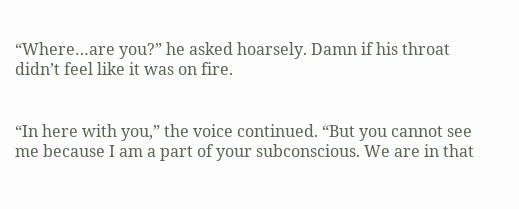“Where…are you?” he asked hoarsely. Damn if his throat didn’t feel like it was on fire.


“In here with you,” the voice continued. “But you cannot see me because I am a part of your subconscious. We are in that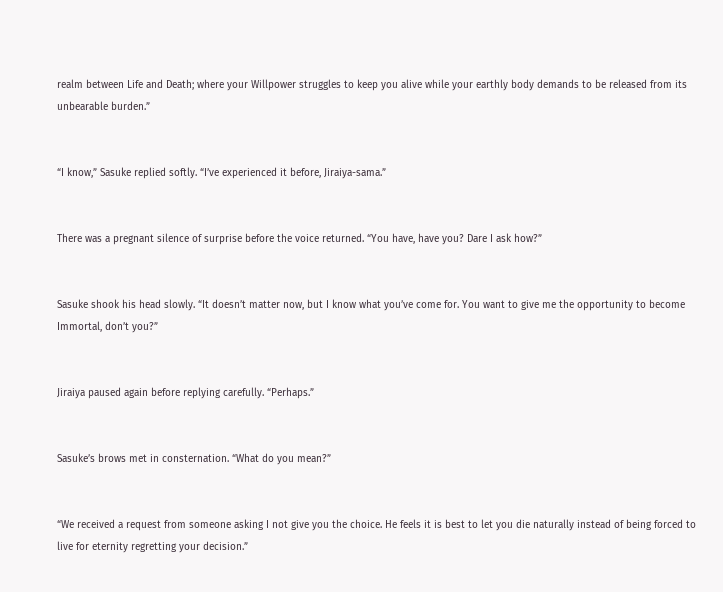realm between Life and Death; where your Willpower struggles to keep you alive while your earthly body demands to be released from its unbearable burden.”


“I know,” Sasuke replied softly. “I’ve experienced it before, Jiraiya-sama.”


There was a pregnant silence of surprise before the voice returned. “You have, have you? Dare I ask how?”


Sasuke shook his head slowly. “It doesn’t matter now, but I know what you’ve come for. You want to give me the opportunity to become Immortal, don’t you?”


Jiraiya paused again before replying carefully. “Perhaps.”


Sasuke’s brows met in consternation. “What do you mean?”


“We received a request from someone asking I not give you the choice. He feels it is best to let you die naturally instead of being forced to live for eternity regretting your decision.”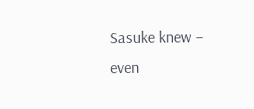Sasuke knew – even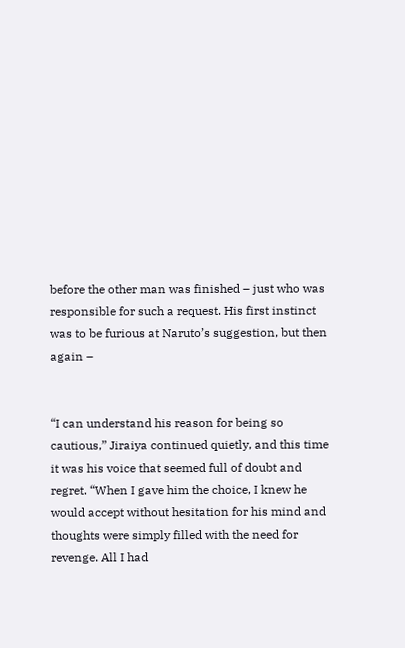before the other man was finished – just who was responsible for such a request. His first instinct was to be furious at Naruto’s suggestion, but then again –


“I can understand his reason for being so cautious,” Jiraiya continued quietly, and this time it was his voice that seemed full of doubt and regret. “When I gave him the choice, I knew he would accept without hesitation for his mind and thoughts were simply filled with the need for revenge. All I had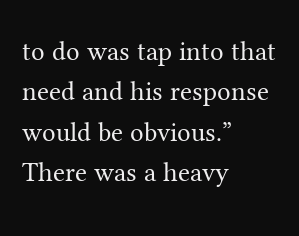to do was tap into that need and his response would be obvious.” There was a heavy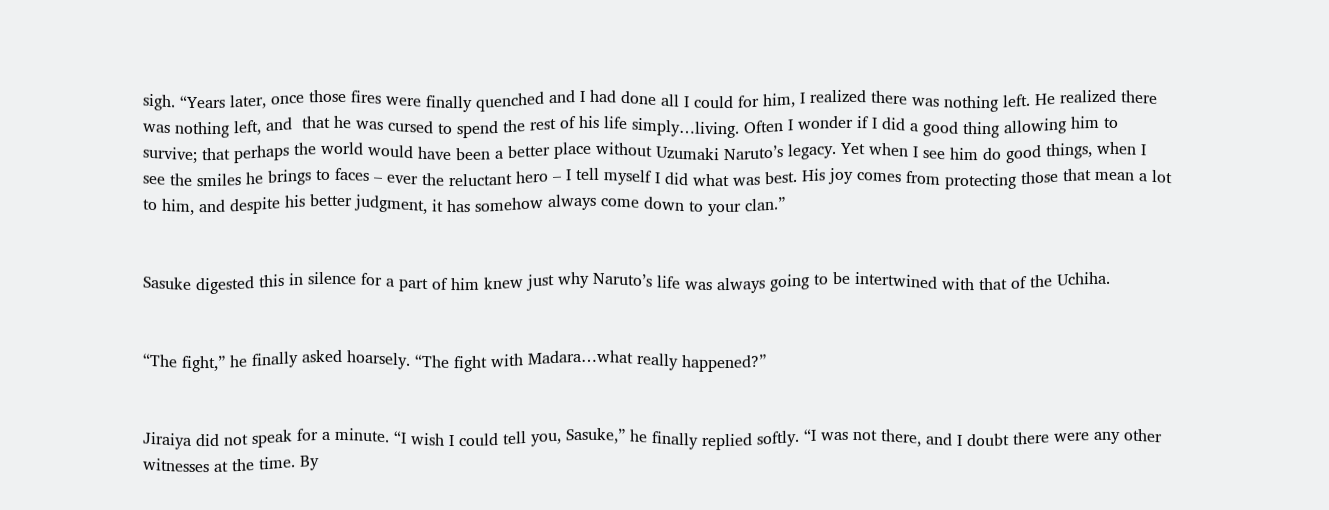sigh. “Years later, once those fires were finally quenched and I had done all I could for him, I realized there was nothing left. He realized there was nothing left, and  that he was cursed to spend the rest of his life simply…living. Often I wonder if I did a good thing allowing him to survive; that perhaps the world would have been a better place without Uzumaki Naruto’s legacy. Yet when I see him do good things, when I see the smiles he brings to faces – ever the reluctant hero – I tell myself I did what was best. His joy comes from protecting those that mean a lot to him, and despite his better judgment, it has somehow always come down to your clan.”


Sasuke digested this in silence for a part of him knew just why Naruto’s life was always going to be intertwined with that of the Uchiha.


“The fight,” he finally asked hoarsely. “The fight with Madara…what really happened?”


Jiraiya did not speak for a minute. “I wish I could tell you, Sasuke,” he finally replied softly. “I was not there, and I doubt there were any other witnesses at the time. By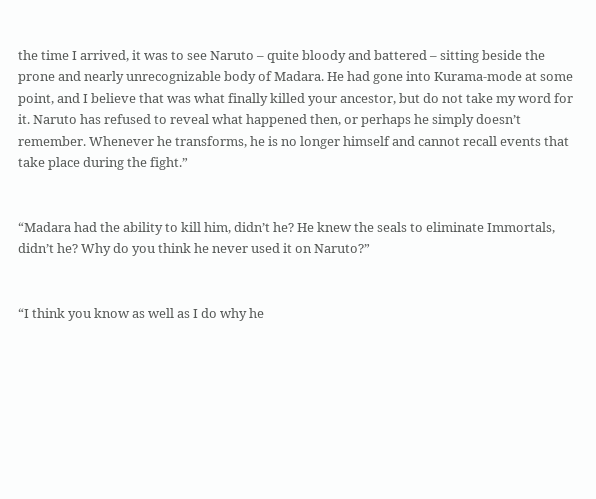the time I arrived, it was to see Naruto – quite bloody and battered – sitting beside the prone and nearly unrecognizable body of Madara. He had gone into Kurama-mode at some point, and I believe that was what finally killed your ancestor, but do not take my word for it. Naruto has refused to reveal what happened then, or perhaps he simply doesn’t remember. Whenever he transforms, he is no longer himself and cannot recall events that take place during the fight.”


“Madara had the ability to kill him, didn’t he? He knew the seals to eliminate Immortals, didn’t he? Why do you think he never used it on Naruto?”


“I think you know as well as I do why he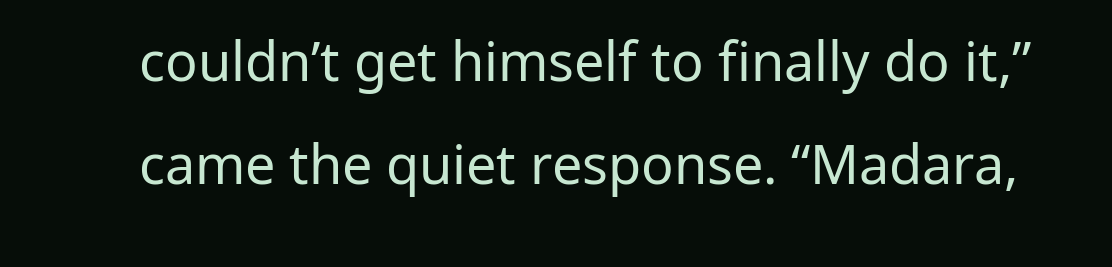couldn’t get himself to finally do it,” came the quiet response. “Madara,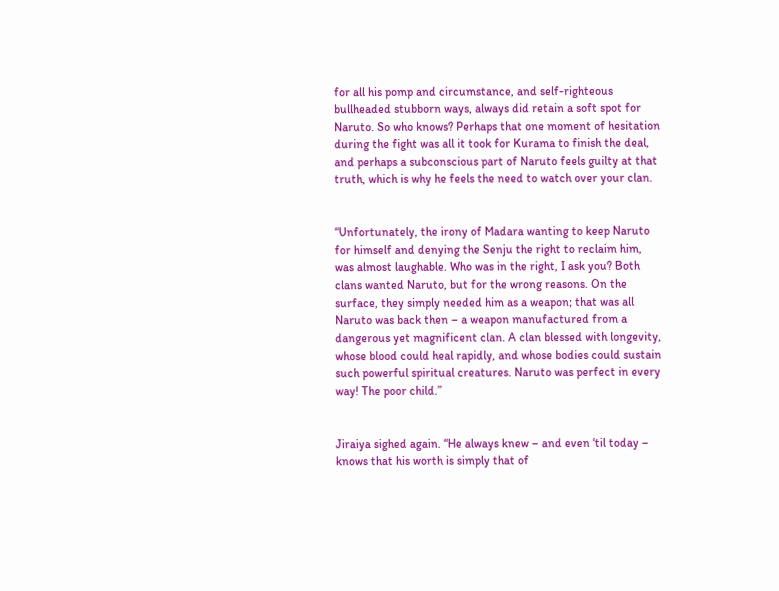for all his pomp and circumstance, and self-righteous bullheaded stubborn ways, always did retain a soft spot for Naruto. So who knows? Perhaps that one moment of hesitation during the fight was all it took for Kurama to finish the deal, and perhaps a subconscious part of Naruto feels guilty at that truth, which is why he feels the need to watch over your clan.


“Unfortunately, the irony of Madara wanting to keep Naruto for himself and denying the Senju the right to reclaim him, was almost laughable. Who was in the right, I ask you? Both clans wanted Naruto, but for the wrong reasons. On the surface, they simply needed him as a weapon; that was all Naruto was back then – a weapon manufactured from a dangerous yet magnificent clan. A clan blessed with longevity, whose blood could heal rapidly, and whose bodies could sustain such powerful spiritual creatures. Naruto was perfect in every way! The poor child.”


Jiraiya sighed again. “He always knew – and even ‘til today – knows that his worth is simply that of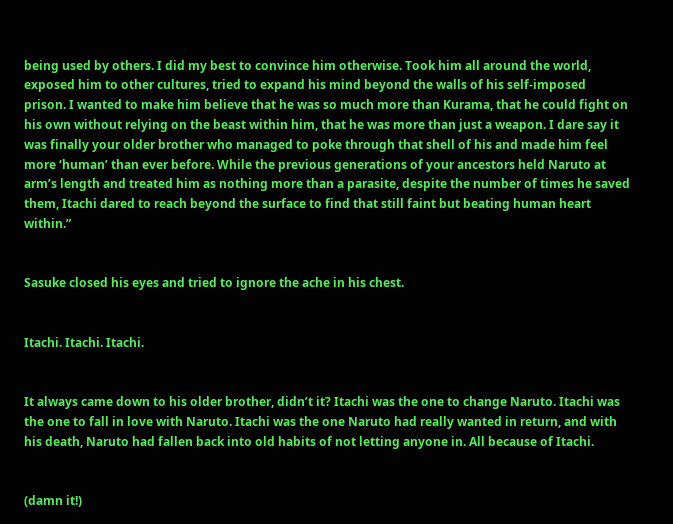being used by others. I did my best to convince him otherwise. Took him all around the world, exposed him to other cultures, tried to expand his mind beyond the walls of his self-imposed prison. I wanted to make him believe that he was so much more than Kurama, that he could fight on his own without relying on the beast within him, that he was more than just a weapon. I dare say it was finally your older brother who managed to poke through that shell of his and made him feel more ‘human’ than ever before. While the previous generations of your ancestors held Naruto at arm’s length and treated him as nothing more than a parasite, despite the number of times he saved them, Itachi dared to reach beyond the surface to find that still faint but beating human heart within.”


Sasuke closed his eyes and tried to ignore the ache in his chest.


Itachi. Itachi. Itachi.


It always came down to his older brother, didn’t it? Itachi was the one to change Naruto. Itachi was the one to fall in love with Naruto. Itachi was the one Naruto had really wanted in return, and with his death, Naruto had fallen back into old habits of not letting anyone in. All because of Itachi.


(damn it!)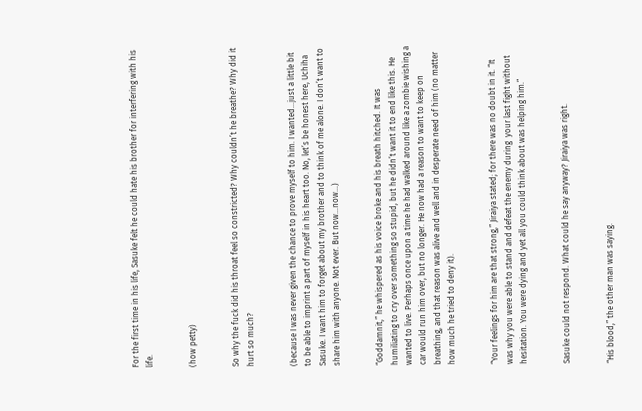For the first time in his life, Sasuke felt he could hate his brother for interfering with his life.


(how petty)


So why the fuck did his throat feel so constricted? Why couldn’t he breathe? Why did it hurt so much?


(because I was never given the chance to prove myself to him. I wanted…just a little bit to be able to imprint a part of myself in his heart too. No, let’s be honest here, Uchiha Sasuke. I want him to forget about my brother and to think of me alone. I don’t want to share him with anyone. Not ever. But now…now…)


“Goddamnit,” he whispered as his voice broke and his breath hitched. It was humiliating to cry over something so stupid, but he didn’t want it to end like this. He wanted to live. Perhaps once upon a time he had walked around like a zombie wishing a car would run him over, but no longer. He now had a reason to want to keep on breathing, and that reason was alive and well and in desperate need of him (no matter how much he tried to deny it).


“Your feelings for him are that strong,” Jiraiya stated; for there was no doubt in it. “It was why you were able to stand and defeat the enemy during  your last fight without hesitation. You were dying and yet all you could think about was helping him.”


Sasuke could not respond. What could he say anyway? Jiraiya was right.


“His blood,” the other man was saying.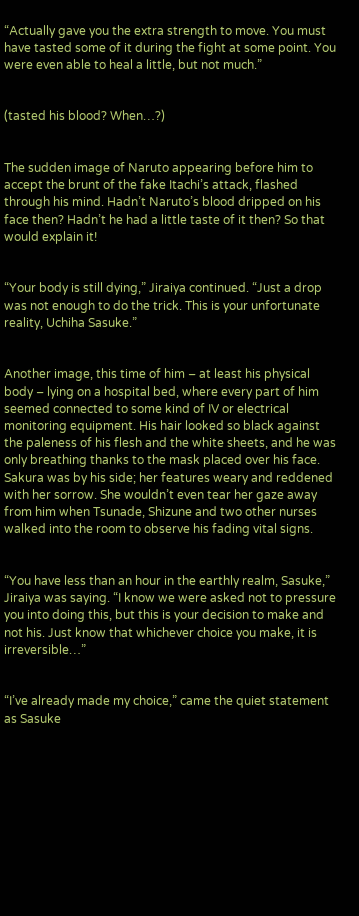“Actually gave you the extra strength to move. You must have tasted some of it during the fight at some point. You were even able to heal a little, but not much.”


(tasted his blood? When…?)


The sudden image of Naruto appearing before him to accept the brunt of the fake Itachi’s attack, flashed through his mind. Hadn’t Naruto’s blood dripped on his face then? Hadn’t he had a little taste of it then? So that would explain it!


“Your body is still dying,” Jiraiya continued. “Just a drop was not enough to do the trick. This is your unfortunate reality, Uchiha Sasuke.”


Another image, this time of him – at least his physical body – lying on a hospital bed, where every part of him seemed connected to some kind of IV or electrical monitoring equipment. His hair looked so black against the paleness of his flesh and the white sheets, and he was only breathing thanks to the mask placed over his face. Sakura was by his side; her features weary and reddened with her sorrow. She wouldn’t even tear her gaze away from him when Tsunade, Shizune and two other nurses walked into the room to observe his fading vital signs.


“You have less than an hour in the earthly realm, Sasuke,” Jiraiya was saying. “I know we were asked not to pressure you into doing this, but this is your decision to make and not his. Just know that whichever choice you make, it is irreversible…”


“I’ve already made my choice,” came the quiet statement as Sasuke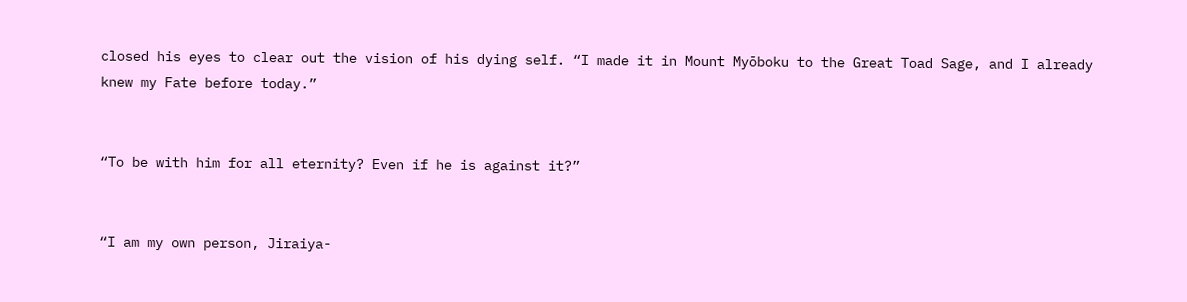closed his eyes to clear out the vision of his dying self. “I made it in Mount Myōboku to the Great Toad Sage, and I already knew my Fate before today.”


“To be with him for all eternity? Even if he is against it?”


“I am my own person, Jiraiya-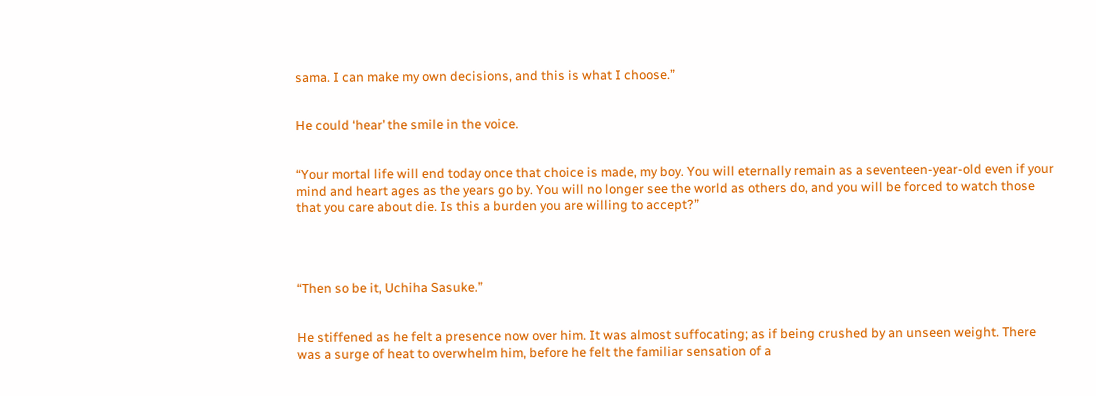sama. I can make my own decisions, and this is what I choose.”


He could ‘hear’ the smile in the voice.


“Your mortal life will end today once that choice is made, my boy. You will eternally remain as a seventeen-year-old even if your mind and heart ages as the years go by. You will no longer see the world as others do, and you will be forced to watch those that you care about die. Is this a burden you are willing to accept?”




“Then so be it, Uchiha Sasuke.”


He stiffened as he felt a presence now over him. It was almost suffocating; as if being crushed by an unseen weight. There was a surge of heat to overwhelm him, before he felt the familiar sensation of a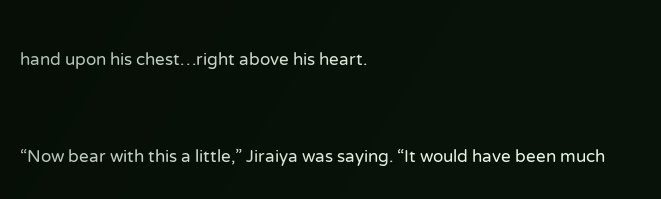hand upon his chest…right above his heart.


“Now bear with this a little,” Jiraiya was saying. “It would have been much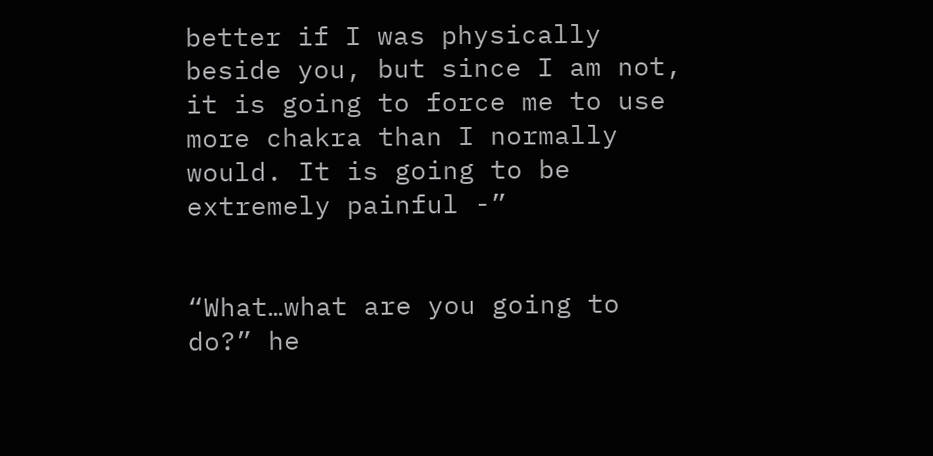better if I was physically beside you, but since I am not, it is going to force me to use more chakra than I normally would. It is going to be extremely painful -”


“What…what are you going to do?” he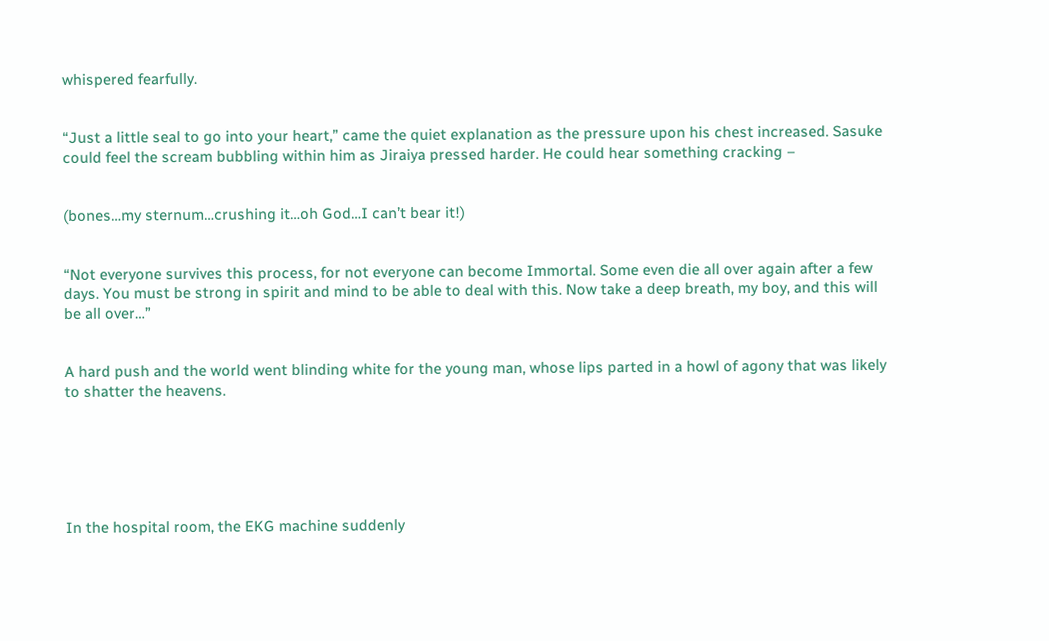whispered fearfully.


“Just a little seal to go into your heart,” came the quiet explanation as the pressure upon his chest increased. Sasuke could feel the scream bubbling within him as Jiraiya pressed harder. He could hear something cracking –


(bones…my sternum…crushing it…oh God…I can’t bear it!)


“Not everyone survives this process, for not everyone can become Immortal. Some even die all over again after a few days. You must be strong in spirit and mind to be able to deal with this. Now take a deep breath, my boy, and this will be all over…”


A hard push and the world went blinding white for the young man, whose lips parted in a howl of agony that was likely to shatter the heavens.






In the hospital room, the EKG machine suddenly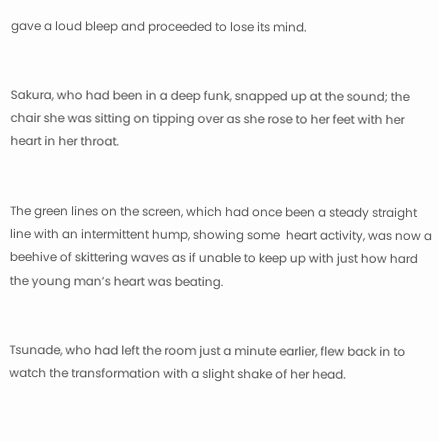gave a loud bleep and proceeded to lose its mind.


Sakura, who had been in a deep funk, snapped up at the sound; the chair she was sitting on tipping over as she rose to her feet with her heart in her throat.


The green lines on the screen, which had once been a steady straight line with an intermittent hump, showing some  heart activity, was now a beehive of skittering waves as if unable to keep up with just how hard the young man’s heart was beating.


Tsunade, who had left the room just a minute earlier, flew back in to watch the transformation with a slight shake of her head.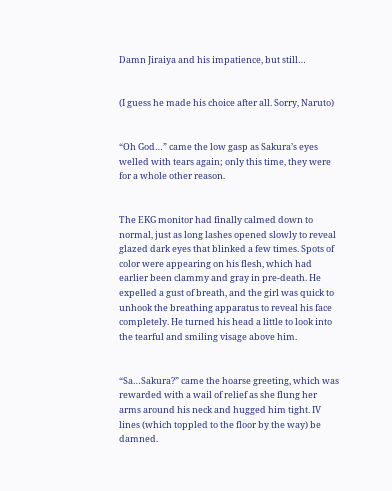Damn Jiraiya and his impatience, but still…


(I guess he made his choice after all. Sorry, Naruto)


“Oh God…” came the low gasp as Sakura’s eyes welled with tears again; only this time, they were for a whole other reason.


The EKG monitor had finally calmed down to normal, just as long lashes opened slowly to reveal glazed dark eyes that blinked a few times. Spots of color were appearing on his flesh, which had earlier been clammy and gray in pre-death. He expelled a gust of breath, and the girl was quick to unhook the breathing apparatus to reveal his face completely. He turned his head a little to look into the tearful and smiling visage above him.


“Sa…Sakura?” came the hoarse greeting, which was rewarded with a wail of relief as she flung her arms around his neck and hugged him tight. IV lines (which toppled to the floor by the way) be damned.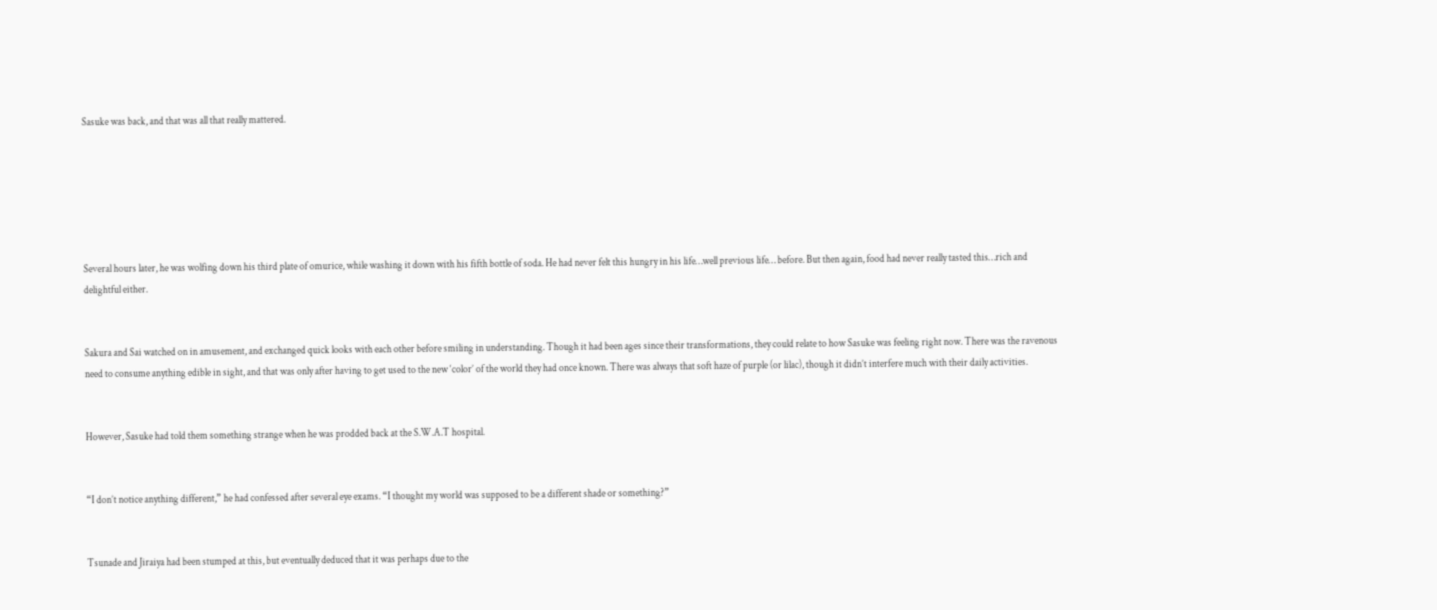Sasuke was back, and that was all that really mattered.






Several hours later, he was wolfing down his third plate of omurice, while washing it down with his fifth bottle of soda. He had never felt this hungry in his life…well previous life… before. But then again, food had never really tasted this…rich and delightful either.


Sakura and Sai watched on in amusement, and exchanged quick looks with each other before smiling in understanding. Though it had been ages since their transformations, they could relate to how Sasuke was feeling right now. There was the ravenous need to consume anything edible in sight, and that was only after having to get used to the new ‘color’ of the world they had once known. There was always that soft haze of purple (or lilac), though it didn’t interfere much with their daily activities.


However, Sasuke had told them something strange when he was prodded back at the S.W.A.T hospital.


“I don’t notice anything different,” he had confessed after several eye exams. “I thought my world was supposed to be a different shade or something?”


Tsunade and Jiraiya had been stumped at this, but eventually deduced that it was perhaps due to the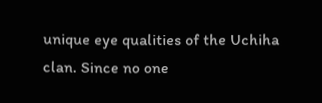unique eye qualities of the Uchiha clan. Since no one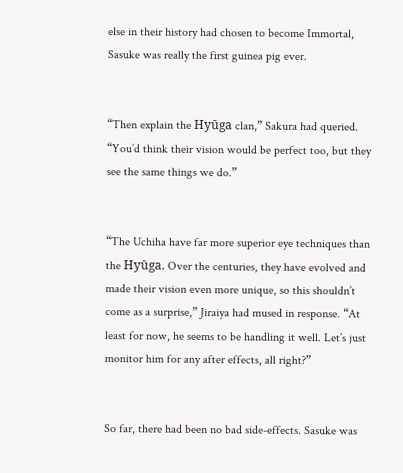else in their history had chosen to become Immortal, Sasuke was really the first guinea pig ever.


“Then explain the Hyūga clan,” Sakura had queried. “You’d think their vision would be perfect too, but they see the same things we do.”


“The Uchiha have far more superior eye techniques than the Hyūga. Over the centuries, they have evolved and made their vision even more unique, so this shouldn’t come as a surprise,” Jiraiya had mused in response. “At least for now, he seems to be handling it well. Let’s just monitor him for any after effects, all right?”


So far, there had been no bad side-effects. Sasuke was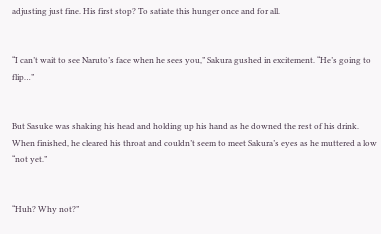adjusting just fine. His first stop? To satiate this hunger once and for all.


“I can’t wait to see Naruto’s face when he sees you,” Sakura gushed in excitement. “He’s going to flip…”


But Sasuke was shaking his head and holding up his hand as he downed the rest of his drink. When finished, he cleared his throat and couldn’t seem to meet Sakura’s eyes as he muttered a low “not yet.”


“Huh? Why not?”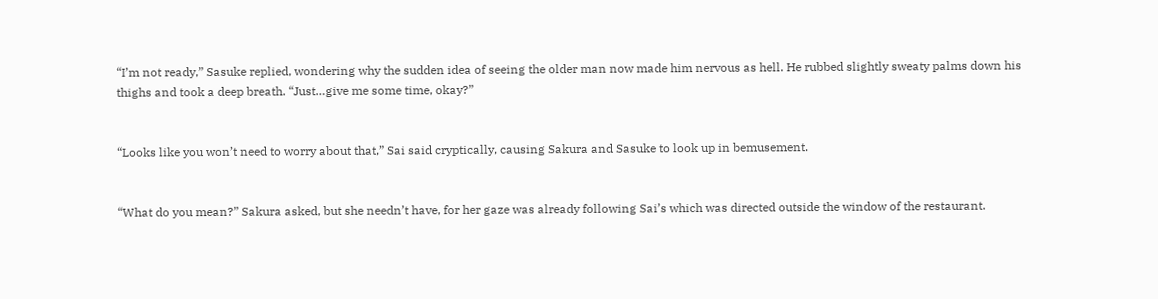“I’m not ready,” Sasuke replied, wondering why the sudden idea of seeing the older man now made him nervous as hell. He rubbed slightly sweaty palms down his thighs and took a deep breath. “Just…give me some time, okay?”


“Looks like you won’t need to worry about that,” Sai said cryptically, causing Sakura and Sasuke to look up in bemusement.


“What do you mean?” Sakura asked, but she needn’t have, for her gaze was already following Sai’s which was directed outside the window of the restaurant.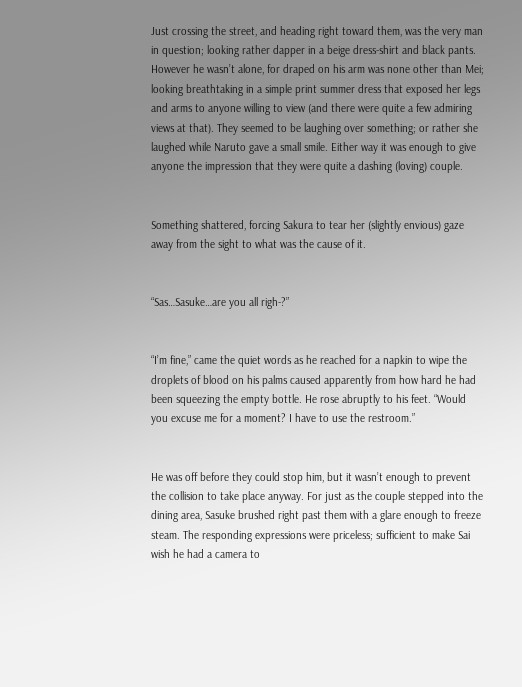Just crossing the street, and heading right toward them, was the very man in question; looking rather dapper in a beige dress-shirt and black pants. However he wasn’t alone, for draped on his arm was none other than Mei; looking breathtaking in a simple print summer dress that exposed her legs and arms to anyone willing to view (and there were quite a few admiring views at that). They seemed to be laughing over something; or rather she laughed while Naruto gave a small smile. Either way it was enough to give anyone the impression that they were quite a dashing (loving) couple.


Something shattered, forcing Sakura to tear her (slightly envious) gaze away from the sight to what was the cause of it.


“Sas…Sasuke…are you all righ-?”


“I’m fine,” came the quiet words as he reached for a napkin to wipe the droplets of blood on his palms caused apparently from how hard he had been squeezing the empty bottle. He rose abruptly to his feet. “Would you excuse me for a moment? I have to use the restroom.”


He was off before they could stop him, but it wasn’t enough to prevent the collision to take place anyway. For just as the couple stepped into the dining area, Sasuke brushed right past them with a glare enough to freeze steam. The responding expressions were priceless; sufficient to make Sai wish he had a camera to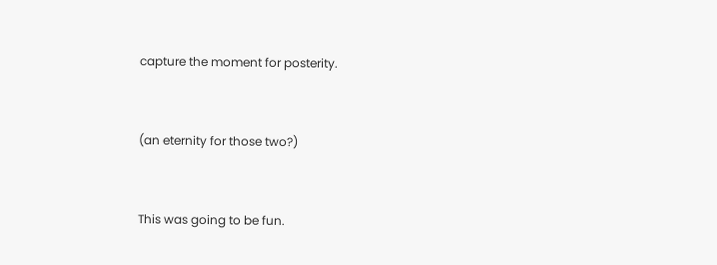capture the moment for posterity.


(an eternity for those two?)


This was going to be fun.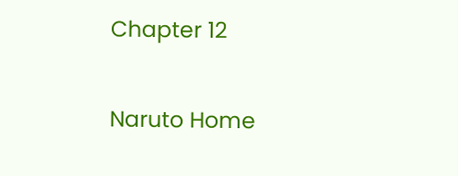Chapter 12

Naruto Home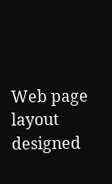Web page layout designed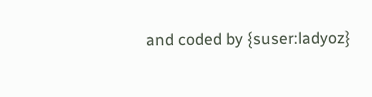and coded by {suser:ladyoz}